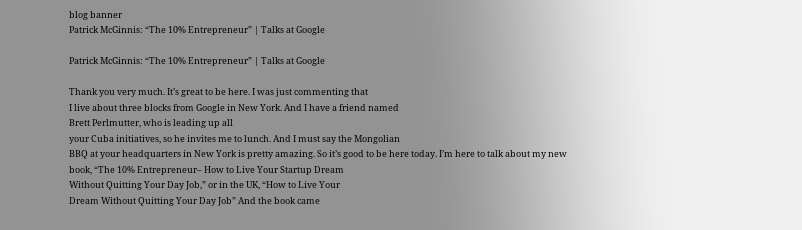blog banner
Patrick McGinnis: “The 10% Entrepreneur” | Talks at Google

Patrick McGinnis: “The 10% Entrepreneur” | Talks at Google

Thank you very much. It’s great to be here. I was just commenting that
I live about three blocks from Google in New York. And I have a friend named
Brett Perlmutter, who is leading up all
your Cuba initiatives, so he invites me to lunch. And I must say the Mongolian
BBQ at your headquarters in New York is pretty amazing. So it’s good to be here today. I’m here to talk about my new
book, “The 10% Entrepreneur– How to Live Your Startup Dream
Without Quitting Your Day Job,” or in the UK, “How to Live Your
Dream Without Quitting Your Day Job” And the book came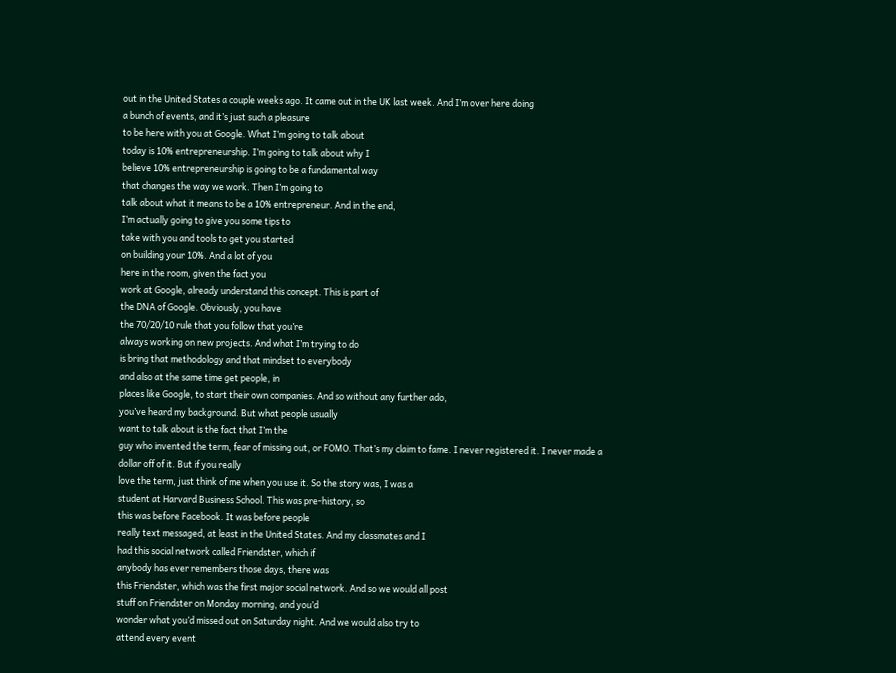out in the United States a couple weeks ago. It came out in the UK last week. And I’m over here doing
a bunch of events, and it’s just such a pleasure
to be here with you at Google. What I’m going to talk about
today is 10% entrepreneurship. I’m going to talk about why I
believe 10% entrepreneurship is going to be a fundamental way
that changes the way we work. Then I’m going to
talk about what it means to be a 10% entrepreneur. And in the end,
I’m actually going to give you some tips to
take with you and tools to get you started
on building your 10%. And a lot of you
here in the room, given the fact you
work at Google, already understand this concept. This is part of
the DNA of Google. Obviously, you have
the 70/20/10 rule that you follow that you’re
always working on new projects. And what I’m trying to do
is bring that methodology and that mindset to everybody
and also at the same time get people, in
places like Google, to start their own companies. And so without any further ado,
you’ve heard my background. But what people usually
want to talk about is the fact that I’m the
guy who invented the term, fear of missing out, or FOMO. That’s my claim to fame. I never registered it. I never made a dollar off of it. But if you really
love the term, just think of me when you use it. So the story was, I was a
student at Harvard Business School. This was pre-history, so
this was before Facebook. It was before people
really text messaged, at least in the United States. And my classmates and I
had this social network called Friendster, which if
anybody has ever remembers those days, there was
this Friendster, which was the first major social network. And so we would all post
stuff on Friendster on Monday morning, and you’d
wonder what you’d missed out on Saturday night. And we would also try to
attend every event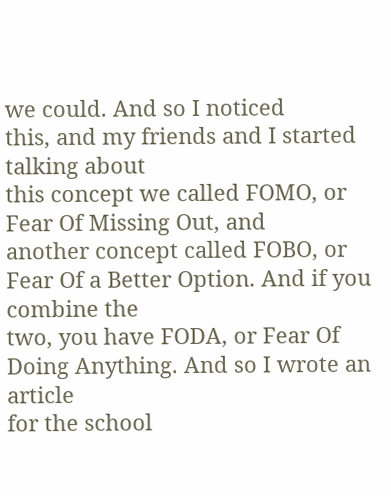we could. And so I noticed
this, and my friends and I started talking about
this concept we called FOMO, or Fear Of Missing Out, and
another concept called FOBO, or Fear Of a Better Option. And if you combine the
two, you have FODA, or Fear Of Doing Anything. And so I wrote an article
for the school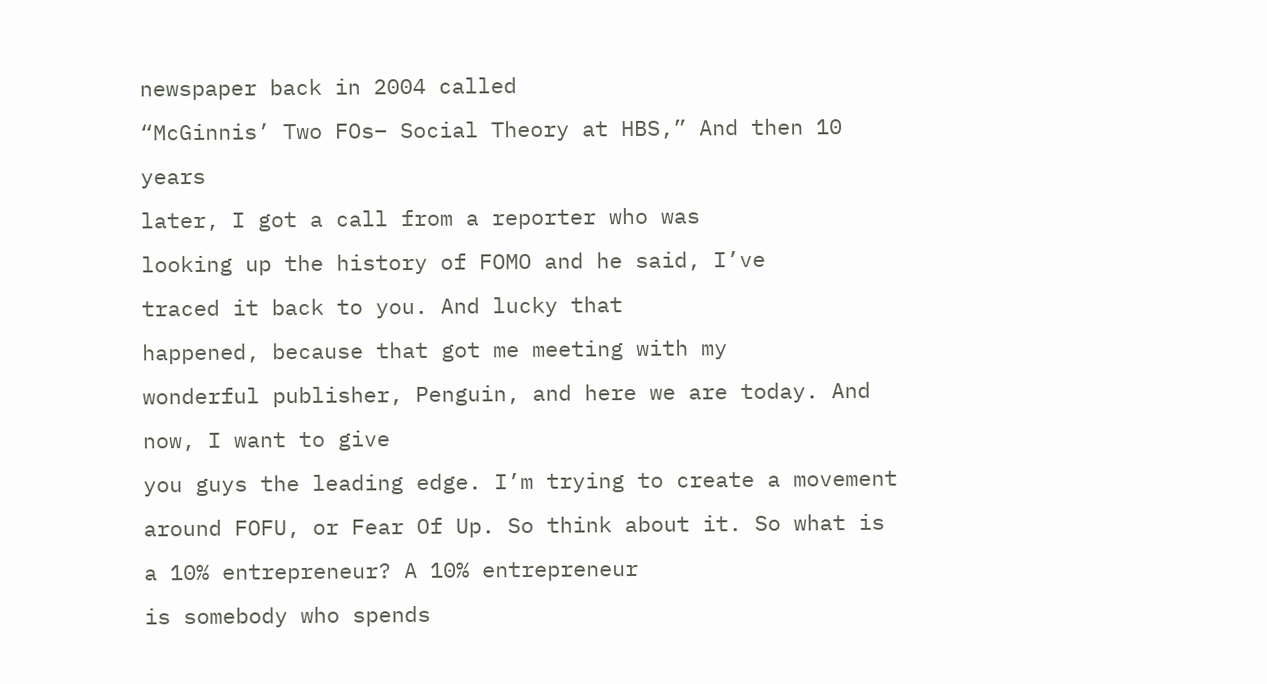newspaper back in 2004 called
“McGinnis’ Two FOs– Social Theory at HBS,” And then 10 years
later, I got a call from a reporter who was
looking up the history of FOMO and he said, I’ve
traced it back to you. And lucky that
happened, because that got me meeting with my
wonderful publisher, Penguin, and here we are today. And now, I want to give
you guys the leading edge. I’m trying to create a movement
around FOFU, or Fear Of Up. So think about it. So what is a 10% entrepreneur? A 10% entrepreneur
is somebody who spends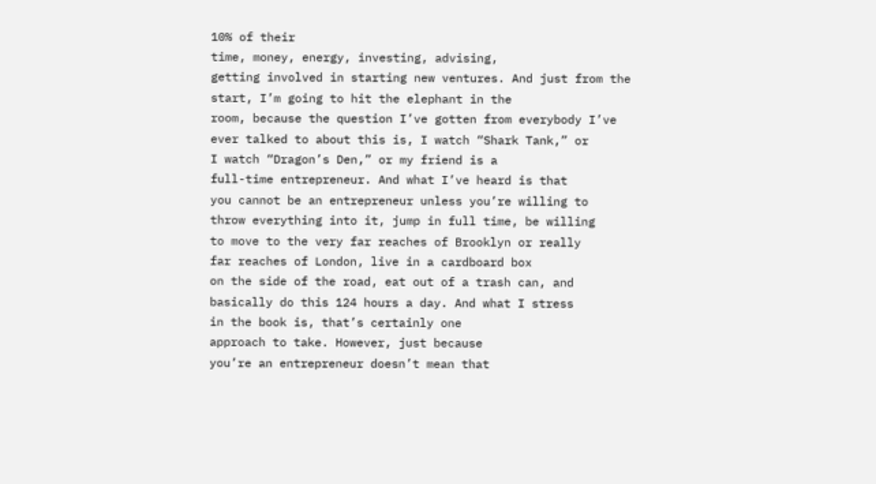10% of their
time, money, energy, investing, advising,
getting involved in starting new ventures. And just from the
start, I’m going to hit the elephant in the
room, because the question I’ve gotten from everybody I’ve
ever talked to about this is, I watch “Shark Tank,” or
I watch “Dragon’s Den,” or my friend is a
full-time entrepreneur. And what I’ve heard is that
you cannot be an entrepreneur unless you’re willing to
throw everything into it, jump in full time, be willing
to move to the very far reaches of Brooklyn or really
far reaches of London, live in a cardboard box
on the side of the road, eat out of a trash can, and
basically do this 124 hours a day. And what I stress
in the book is, that’s certainly one
approach to take. However, just because
you’re an entrepreneur doesn’t mean that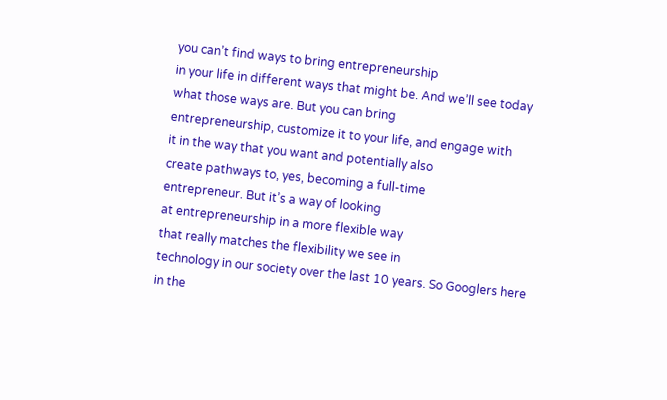you can’t find ways to bring entrepreneurship
in your life in different ways that might be. And we’ll see today
what those ways are. But you can bring
entrepreneurship, customize it to your life, and engage with
it in the way that you want and potentially also
create pathways to, yes, becoming a full-time
entrepreneur. But it’s a way of looking
at entrepreneurship in a more flexible way
that really matches the flexibility we see in
technology in our society over the last 10 years. So Googlers here
in the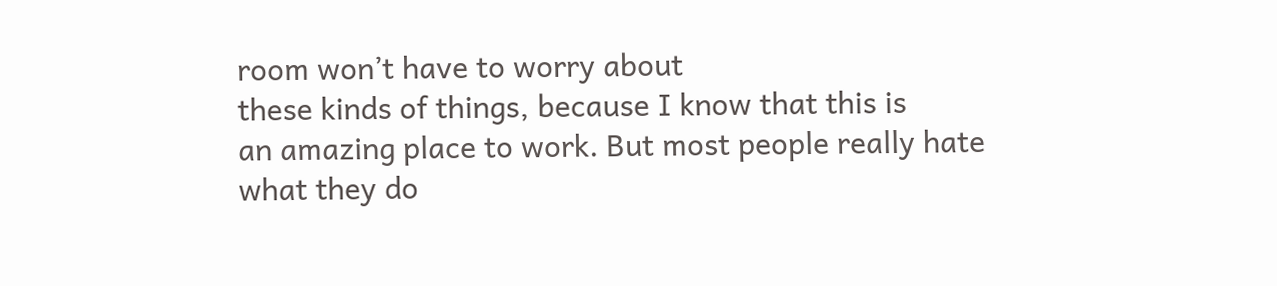room won’t have to worry about
these kinds of things, because I know that this is
an amazing place to work. But most people really hate
what they do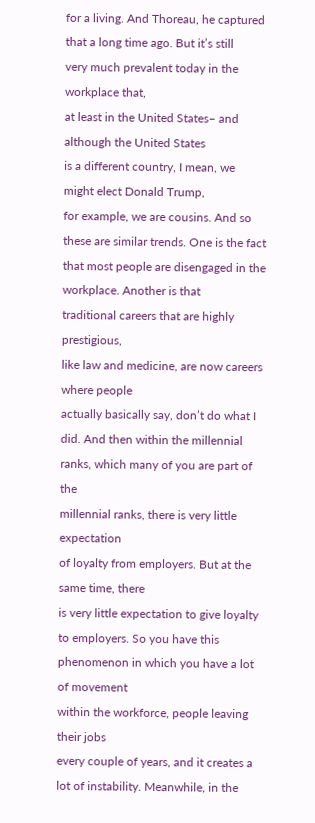for a living. And Thoreau, he captured
that a long time ago. But it’s still
very much prevalent today in the workplace that,
at least in the United States– and although the United States
is a different country, I mean, we might elect Donald Trump,
for example, we are cousins. And so these are similar trends. One is the fact
that most people are disengaged in the workplace. Another is that
traditional careers that are highly prestigious,
like law and medicine, are now careers where people
actually basically say, don’t do what I did. And then within the millennial
ranks, which many of you are part of the
millennial ranks, there is very little expectation
of loyalty from employers. But at the same time, there
is very little expectation to give loyalty to employers. So you have this
phenomenon in which you have a lot of movement
within the workforce, people leaving their jobs
every couple of years, and it creates a
lot of instability. Meanwhile, in the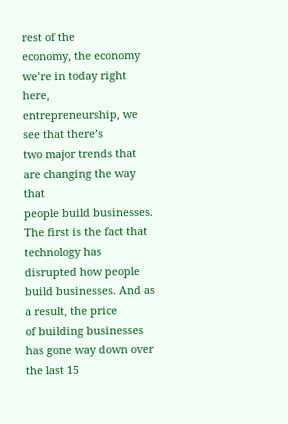rest of the
economy, the economy we’re in today right here,
entrepreneurship, we see that there’s
two major trends that are changing the way that
people build businesses. The first is the fact that
technology has disrupted how people build businesses. And as a result, the price
of building businesses has gone way down over
the last 15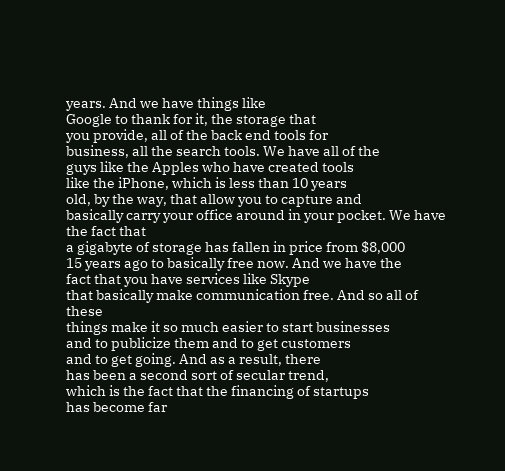years. And we have things like
Google to thank for it, the storage that
you provide, all of the back end tools for
business, all the search tools. We have all of the
guys like the Apples who have created tools
like the iPhone, which is less than 10 years
old, by the way, that allow you to capture and
basically carry your office around in your pocket. We have the fact that
a gigabyte of storage has fallen in price from $8,000
15 years ago to basically free now. And we have the
fact that you have services like Skype
that basically make communication free. And so all of these
things make it so much easier to start businesses
and to publicize them and to get customers
and to get going. And as a result, there
has been a second sort of secular trend,
which is the fact that the financing of startups
has become far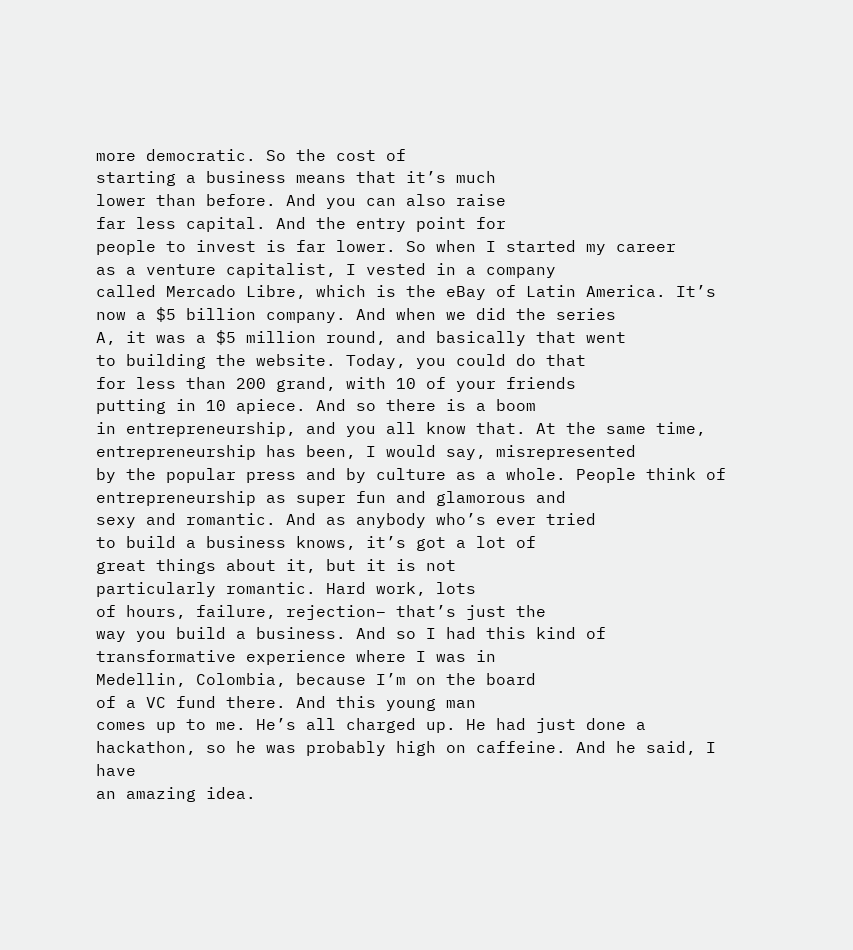more democratic. So the cost of
starting a business means that it’s much
lower than before. And you can also raise
far less capital. And the entry point for
people to invest is far lower. So when I started my career
as a venture capitalist, I vested in a company
called Mercado Libre, which is the eBay of Latin America. It’s now a $5 billion company. And when we did the series
A, it was a $5 million round, and basically that went
to building the website. Today, you could do that
for less than 200 grand, with 10 of your friends
putting in 10 apiece. And so there is a boom
in entrepreneurship, and you all know that. At the same time,
entrepreneurship has been, I would say, misrepresented
by the popular press and by culture as a whole. People think of
entrepreneurship as super fun and glamorous and
sexy and romantic. And as anybody who’s ever tried
to build a business knows, it’s got a lot of
great things about it, but it is not
particularly romantic. Hard work, lots
of hours, failure, rejection– that’s just the
way you build a business. And so I had this kind of
transformative experience where I was in
Medellin, Colombia, because I’m on the board
of a VC fund there. And this young man
comes up to me. He’s all charged up. He had just done a
hackathon, so he was probably high on caffeine. And he said, I have
an amazing idea.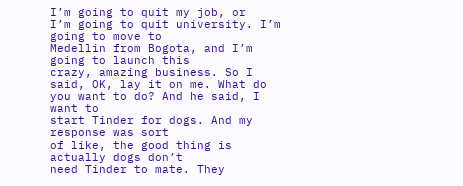I’m going to quit my job, or
I’m going to quit university. I’m going to move to
Medellin from Bogota, and I’m going to launch this
crazy, amazing business. So I said, OK, lay it on me. What do you want to do? And he said, I want to
start Tinder for dogs. And my response was sort
of like, the good thing is actually dogs don’t
need Tinder to mate. They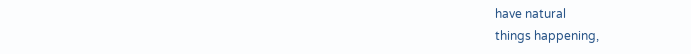have natural
things happening,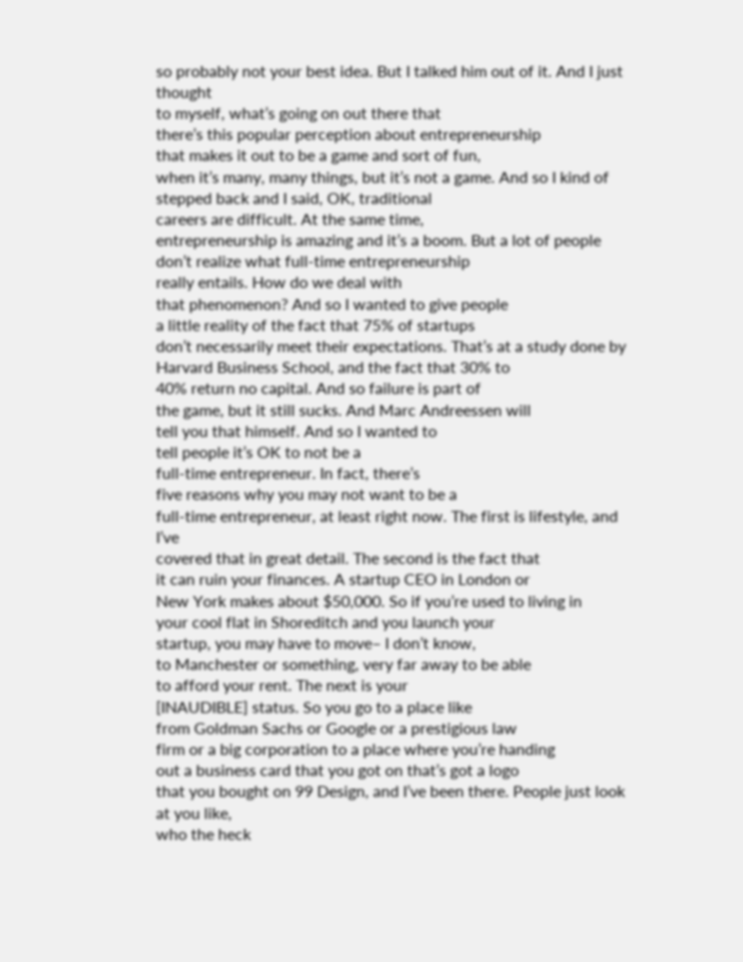so probably not your best idea. But I talked him out of it. And I just thought
to myself, what’s going on out there that
there’s this popular perception about entrepreneurship
that makes it out to be a game and sort of fun,
when it’s many, many things, but it’s not a game. And so I kind of
stepped back and I said, OK, traditional
careers are difficult. At the same time,
entrepreneurship is amazing and it’s a boom. But a lot of people
don’t realize what full-time entrepreneurship
really entails. How do we deal with
that phenomenon? And so I wanted to give people
a little reality of the fact that 75% of startups
don’t necessarily meet their expectations. That’s at a study done by
Harvard Business School, and the fact that 30% to
40% return no capital. And so failure is part of
the game, but it still sucks. And Marc Andreessen will
tell you that himself. And so I wanted to
tell people it’s OK to not be a
full-time entrepreneur. In fact, there’s
five reasons why you may not want to be a
full-time entrepreneur, at least right now. The first is lifestyle, and I’ve
covered that in great detail. The second is the fact that
it can ruin your finances. A startup CEO in London or
New York makes about $50,000. So if you’re used to living in
your cool flat in Shoreditch and you launch your
startup, you may have to move– I don’t know,
to Manchester or something, very far away to be able
to afford your rent. The next is your
[INAUDIBLE] status. So you go to a place like
from Goldman Sachs or Google or a prestigious law
firm or a big corporation to a place where you’re handing
out a business card that you got on that’s got a logo
that you bought on 99 Design, and I’ve been there. People just look at you like,
who the heck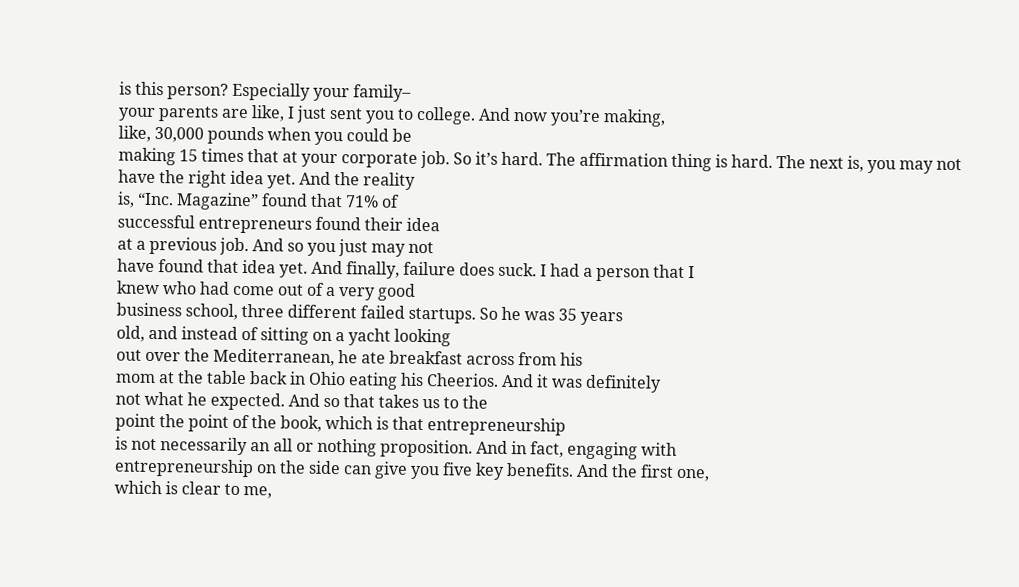is this person? Especially your family–
your parents are like, I just sent you to college. And now you’re making,
like, 30,000 pounds when you could be
making 15 times that at your corporate job. So it’s hard. The affirmation thing is hard. The next is, you may not
have the right idea yet. And the reality
is, “Inc. Magazine” found that 71% of
successful entrepreneurs found their idea
at a previous job. And so you just may not
have found that idea yet. And finally, failure does suck. I had a person that I
knew who had come out of a very good
business school, three different failed startups. So he was 35 years
old, and instead of sitting on a yacht looking
out over the Mediterranean, he ate breakfast across from his
mom at the table back in Ohio eating his Cheerios. And it was definitely
not what he expected. And so that takes us to the
point the point of the book, which is that entrepreneurship
is not necessarily an all or nothing proposition. And in fact, engaging with
entrepreneurship on the side can give you five key benefits. And the first one,
which is clear to me,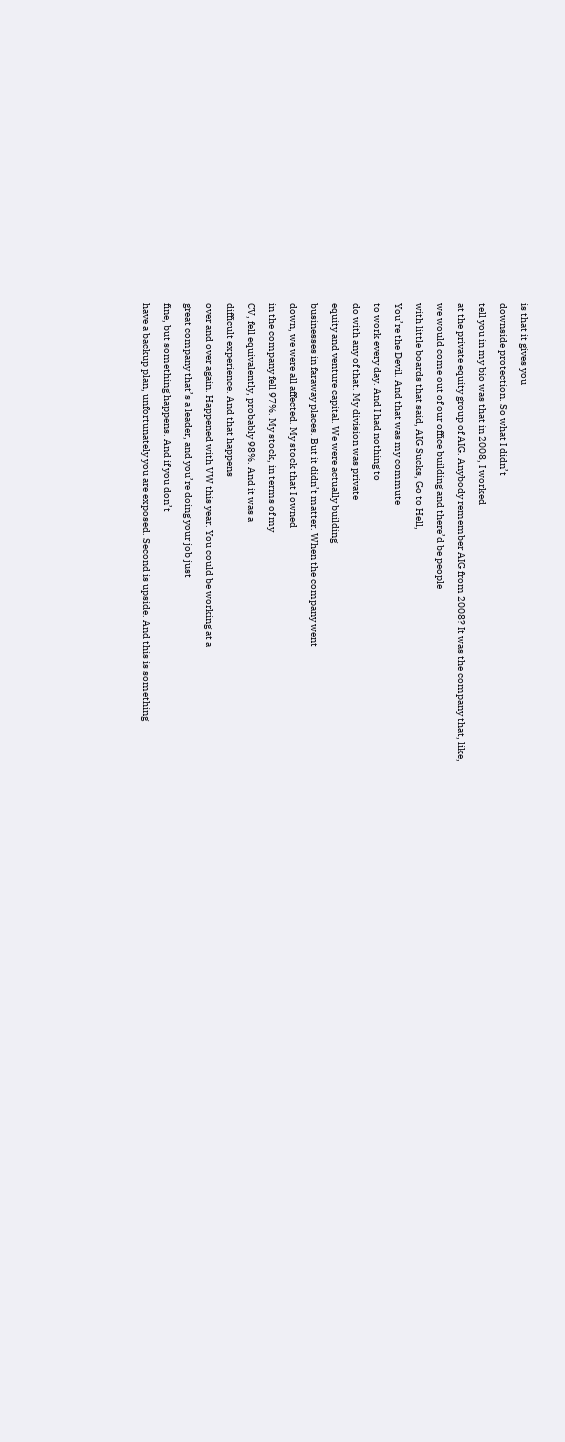is that it gives you
downside protection. So what I didn’t
tell you in my bio was that in 2008, I worked
at the private equity group of AIG. Anybody remember AIG from 2008? It was the company that, like,
we would come out of our office building and there’d be people
with little boards that said, AIG Sucks, Go to Hell,
You’re the Devil. And that was my commute
to work every day. And I had nothing to
do with any of that. My division was private
equity and venture capital. We were actually building
businesses in faraway places. But it didn’t matter. When the company went
down, we were all affected. My stock that I owned
in the company fell 97%. My stock, in terms of my
CV, fell equivalently, probably 98%. And it was a
difficult experience. And that happens
over and over again. Happened with VW this year. You could be working at a
great company that’s a leader, and you’re doing your job just
fine, but something happens. And if you don’t
have a backup plan, unfortunately you are exposed. Second is upside. And this is something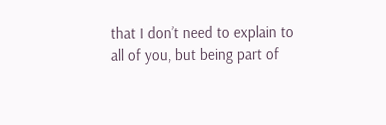that I don’t need to explain to
all of you, but being part of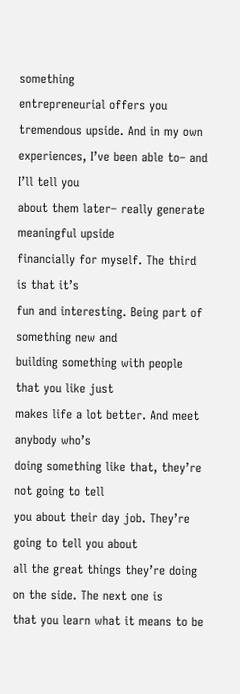something
entrepreneurial offers you tremendous upside. And in my own
experiences, I’ve been able to– and I’ll tell you
about them later– really generate meaningful upside
financially for myself. The third is that it’s
fun and interesting. Being part of something new and
building something with people that you like just
makes life a lot better. And meet anybody who’s
doing something like that, they’re not going to tell
you about their day job. They’re going to tell you about
all the great things they’re doing on the side. The next one is
that you learn what it means to be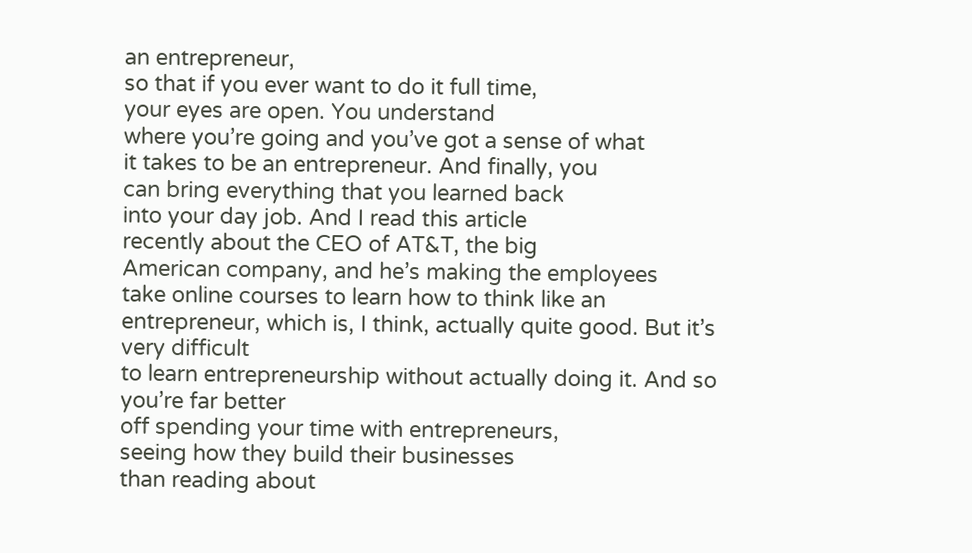an entrepreneur,
so that if you ever want to do it full time,
your eyes are open. You understand
where you’re going and you’ve got a sense of what
it takes to be an entrepreneur. And finally, you
can bring everything that you learned back
into your day job. And I read this article
recently about the CEO of AT&T, the big
American company, and he’s making the employees
take online courses to learn how to think like an
entrepreneur, which is, I think, actually quite good. But it’s very difficult
to learn entrepreneurship without actually doing it. And so you’re far better
off spending your time with entrepreneurs,
seeing how they build their businesses
than reading about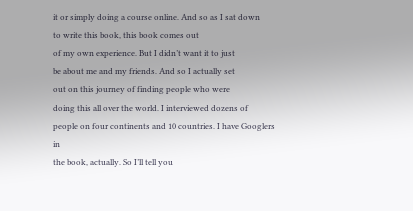it or simply doing a course online. And so as I sat down
to write this book, this book comes out
of my own experience. But I didn’t want it to just
be about me and my friends. And so I actually set
out on this journey of finding people who were
doing this all over the world. I interviewed dozens of
people on four continents and 10 countries. I have Googlers in
the book, actually. So I’ll tell you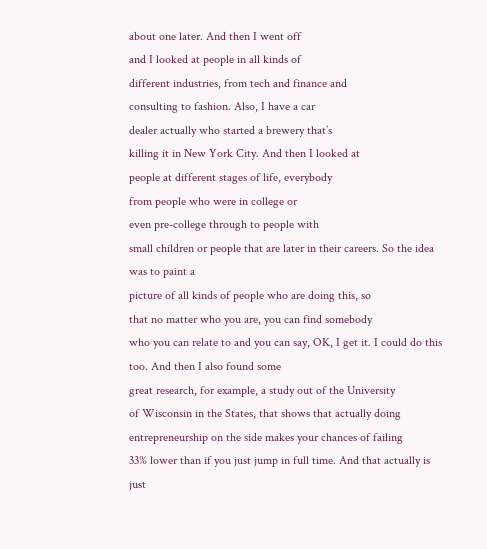about one later. And then I went off
and I looked at people in all kinds of
different industries, from tech and finance and
consulting to fashion. Also, I have a car
dealer actually who started a brewery that’s
killing it in New York City. And then I looked at
people at different stages of life, everybody
from people who were in college or
even pre-college through to people with
small children or people that are later in their careers. So the idea was to paint a
picture of all kinds of people who are doing this, so
that no matter who you are, you can find somebody
who you can relate to and you can say, OK, I get it. I could do this too. And then I also found some
great research, for example, a study out of the University
of Wisconsin in the States, that shows that actually doing
entrepreneurship on the side makes your chances of failing
33% lower than if you just jump in full time. And that actually is just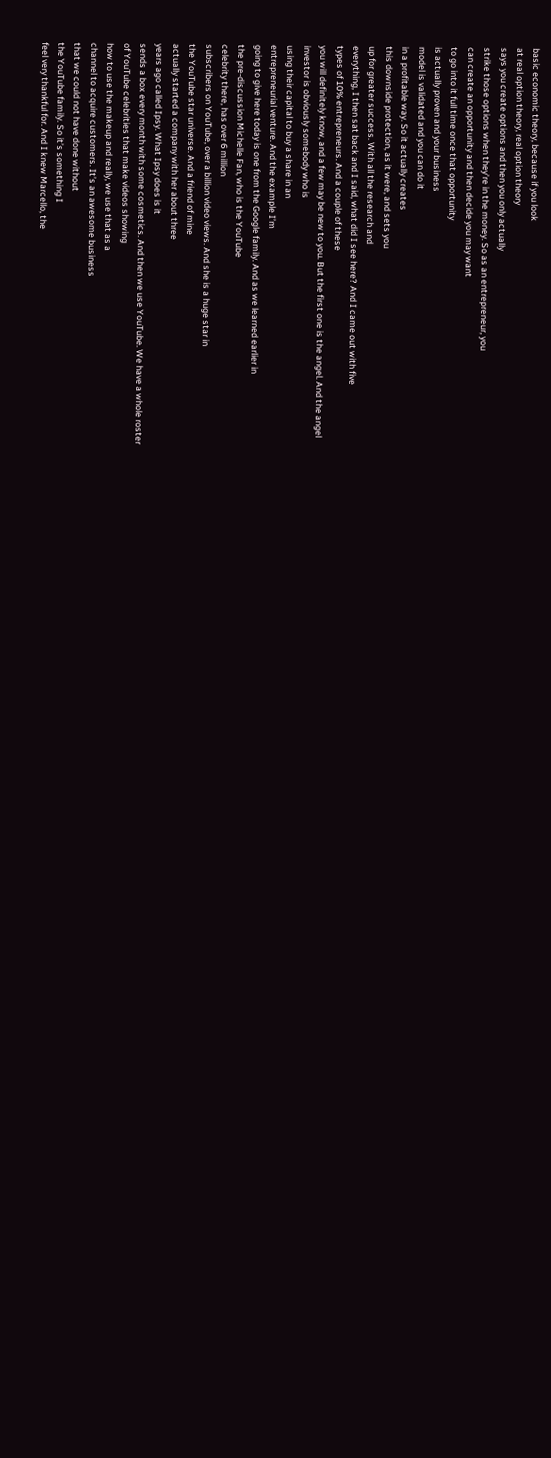basic economic theory, because if you look
at real option theory, real option theory
says you create options and then you only actually
strike those options when they’re in the money. So as an entrepreneur, you
can create an opportunity and then decide you may want
to go into it full time once that opportunity
is actually proven and your business
model is validated and you can do it
in a profitable way. So it actually creates
this downside protection, as it were, and sets you
up for greater success. With all the research and
everything, I then sat back and I said, what did I see here? And I came out with five
types of 10% entrepreneurs. And a couple of these
you will definitely know, and a few may be new to you. But the first one is the angel. And the angel
investor is obviously somebody who is
using their capital to buy a share in an
entrepreneurial venture. And the example I’m
going to give here today is one from the Google family. And as we learned earlier in
the pre-discussion Michelle Fan, who is the YouTube
celebrity there, has over 6 million
subscribers on YouTube, over a billion video views. And she is a huge star in
the YouTube star universe. And a friend of mine
actually started a company with her about three
years ago called Ipsy. What Ipsy does is it
sends a box every month with some cosmetics. And then we use YouTube. We have a whole roster
of YouTube celebrities that make videos showing
how to use the makeup and really, we use that as a
channel to acquire customers. It’s an awesome business
that we could not have done without
the YouTube family. So it’s something I
feel very thankful for. And I knew Marcello, the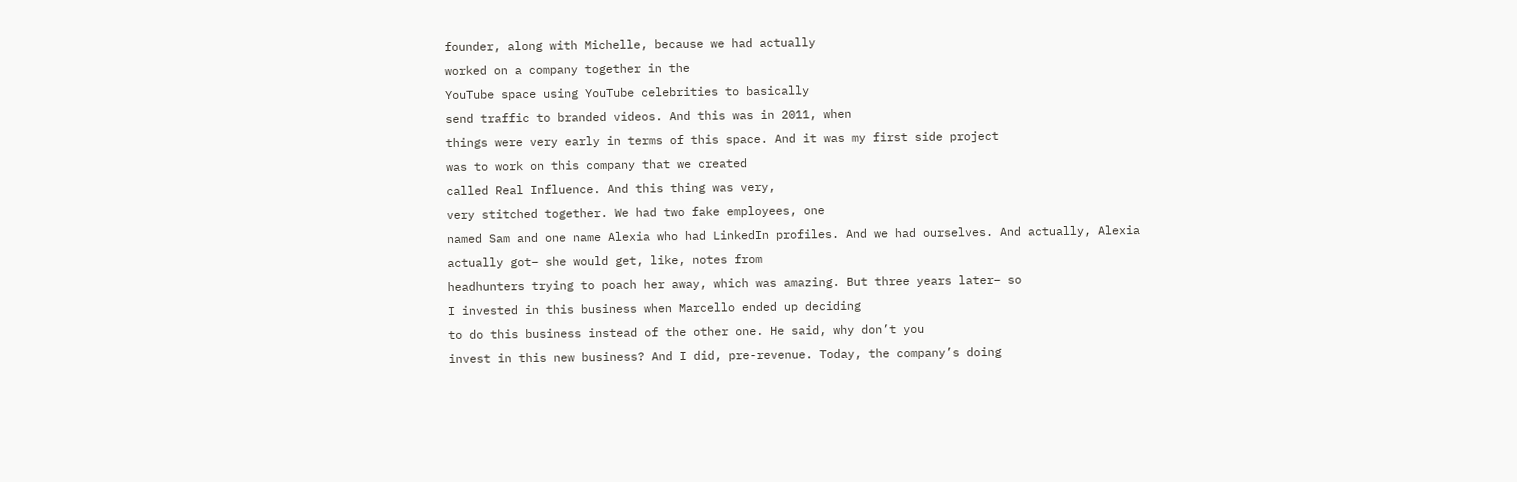founder, along with Michelle, because we had actually
worked on a company together in the
YouTube space using YouTube celebrities to basically
send traffic to branded videos. And this was in 2011, when
things were very early in terms of this space. And it was my first side project
was to work on this company that we created
called Real Influence. And this thing was very,
very stitched together. We had two fake employees, one
named Sam and one name Alexia who had LinkedIn profiles. And we had ourselves. And actually, Alexia
actually got– she would get, like, notes from
headhunters trying to poach her away, which was amazing. But three years later– so
I invested in this business when Marcello ended up deciding
to do this business instead of the other one. He said, why don’t you
invest in this new business? And I did, pre-revenue. Today, the company’s doing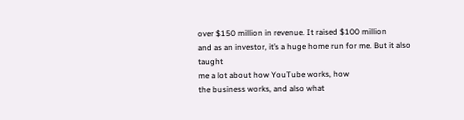over $150 million in revenue. It raised $100 million
and as an investor, it’s a huge home run for me. But it also taught
me a lot about how YouTube works, how
the business works, and also what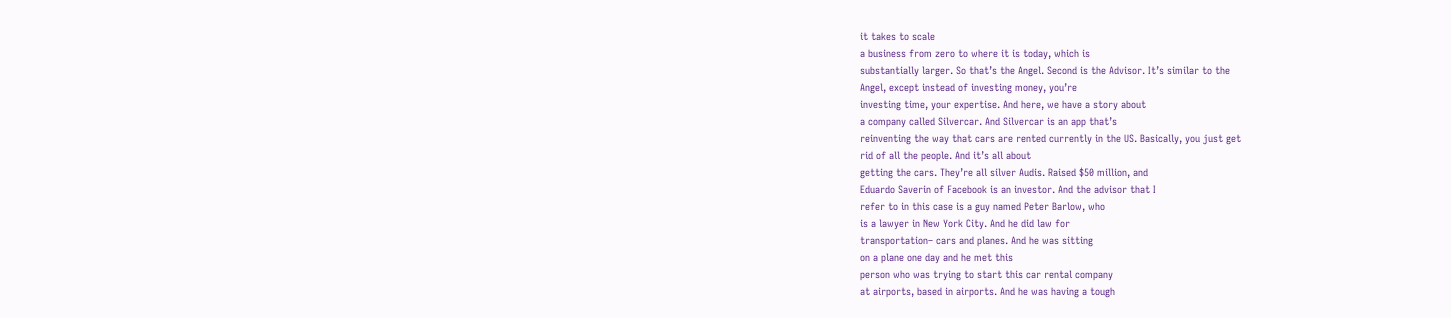it takes to scale
a business from zero to where it is today, which is
substantially larger. So that’s the Angel. Second is the Advisor. It’s similar to the
Angel, except instead of investing money, you’re
investing time, your expertise. And here, we have a story about
a company called Silvercar. And Silvercar is an app that’s
reinventing the way that cars are rented currently in the US. Basically, you just get
rid of all the people. And it’s all about
getting the cars. They’re all silver Audis. Raised $50 million, and
Eduardo Saverin of Facebook is an investor. And the advisor that I
refer to in this case is a guy named Peter Barlow, who
is a lawyer in New York City. And he did law for
transportation– cars and planes. And he was sitting
on a plane one day and he met this
person who was trying to start this car rental company
at airports, based in airports. And he was having a tough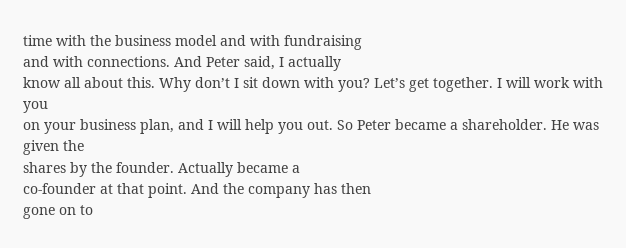time with the business model and with fundraising
and with connections. And Peter said, I actually
know all about this. Why don’t I sit down with you? Let’s get together. I will work with you
on your business plan, and I will help you out. So Peter became a shareholder. He was given the
shares by the founder. Actually became a
co-founder at that point. And the company has then
gone on to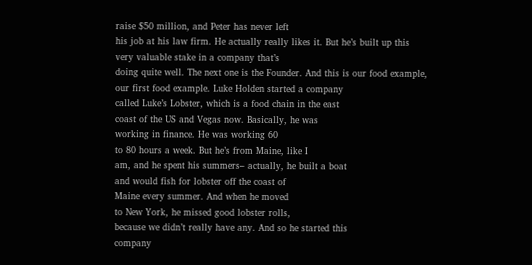raise $50 million, and Peter has never left
his job at his law firm. He actually really likes it. But he’s built up this
very valuable stake in a company that’s
doing quite well. The next one is the Founder. And this is our food example,
our first food example. Luke Holden started a company
called Luke’s Lobster, which is a food chain in the east
coast of the US and Vegas now. Basically, he was
working in finance. He was working 60
to 80 hours a week. But he’s from Maine, like I
am, and he spent his summers– actually, he built a boat
and would fish for lobster off the coast of
Maine every summer. And when he moved
to New York, he missed good lobster rolls,
because we didn’t really have any. And so he started this
company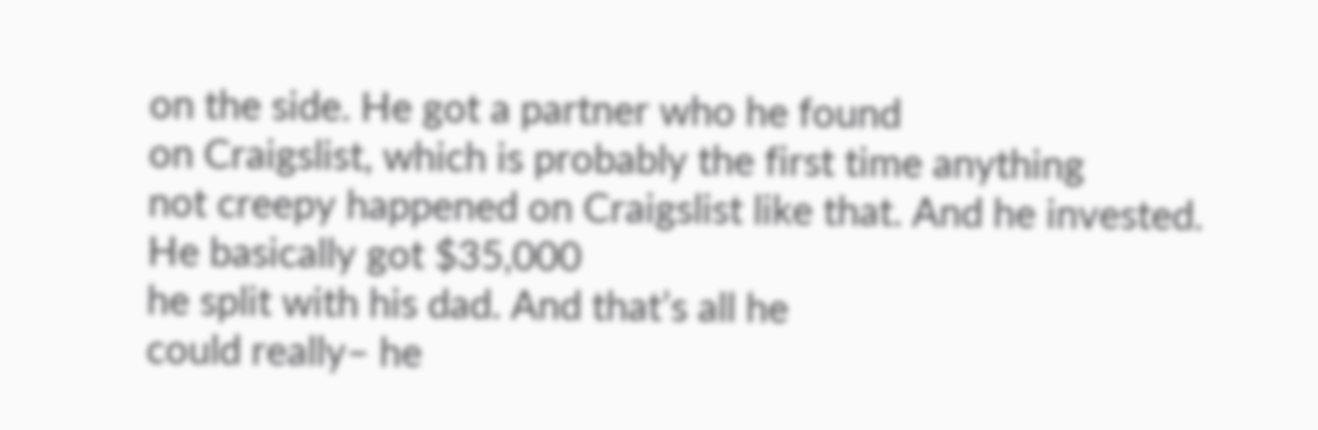on the side. He got a partner who he found
on Craigslist, which is probably the first time anything
not creepy happened on Craigslist like that. And he invested. He basically got $35,000
he split with his dad. And that’s all he
could really– he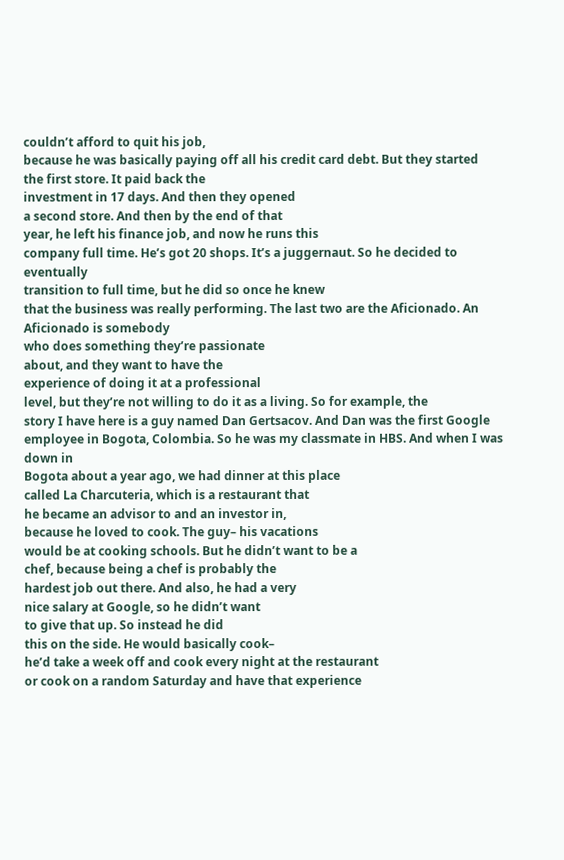couldn’t afford to quit his job,
because he was basically paying off all his credit card debt. But they started
the first store. It paid back the
investment in 17 days. And then they opened
a second store. And then by the end of that
year, he left his finance job, and now he runs this
company full time. He’s got 20 shops. It’s a juggernaut. So he decided to eventually
transition to full time, but he did so once he knew
that the business was really performing. The last two are the Aficionado. An Aficionado is somebody
who does something they’re passionate
about, and they want to have the
experience of doing it at a professional
level, but they’re not willing to do it as a living. So for example, the
story I have here is a guy named Dan Gertsacov. And Dan was the first Google
employee in Bogota, Colombia. So he was my classmate in HBS. And when I was down in
Bogota about a year ago, we had dinner at this place
called La Charcuteria, which is a restaurant that
he became an advisor to and an investor in,
because he loved to cook. The guy– his vacations
would be at cooking schools. But he didn’t want to be a
chef, because being a chef is probably the
hardest job out there. And also, he had a very
nice salary at Google, so he didn’t want
to give that up. So instead he did
this on the side. He would basically cook–
he’d take a week off and cook every night at the restaurant
or cook on a random Saturday and have that experience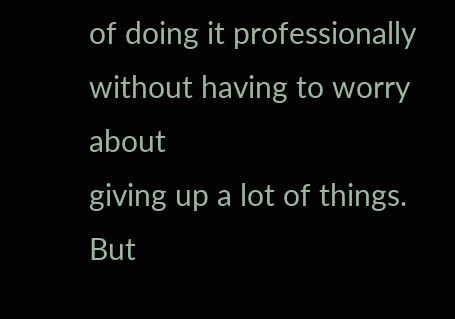of doing it professionally without having to worry about
giving up a lot of things. But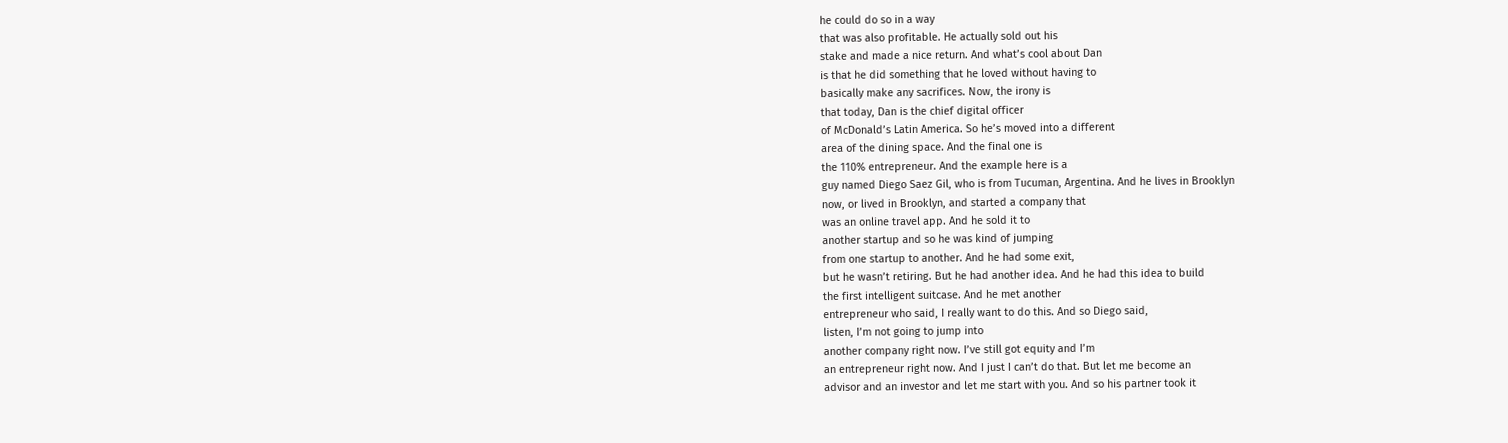he could do so in a way
that was also profitable. He actually sold out his
stake and made a nice return. And what’s cool about Dan
is that he did something that he loved without having to
basically make any sacrifices. Now, the irony is
that today, Dan is the chief digital officer
of McDonald’s Latin America. So he’s moved into a different
area of the dining space. And the final one is
the 110% entrepreneur. And the example here is a
guy named Diego Saez Gil, who is from Tucuman, Argentina. And he lives in Brooklyn
now, or lived in Brooklyn, and started a company that
was an online travel app. And he sold it to
another startup and so he was kind of jumping
from one startup to another. And he had some exit,
but he wasn’t retiring. But he had another idea. And he had this idea to build
the first intelligent suitcase. And he met another
entrepreneur who said, I really want to do this. And so Diego said,
listen, I’m not going to jump into
another company right now. I’ve still got equity and I’m
an entrepreneur right now. And I just I can’t do that. But let me become an
advisor and an investor and let me start with you. And so his partner took it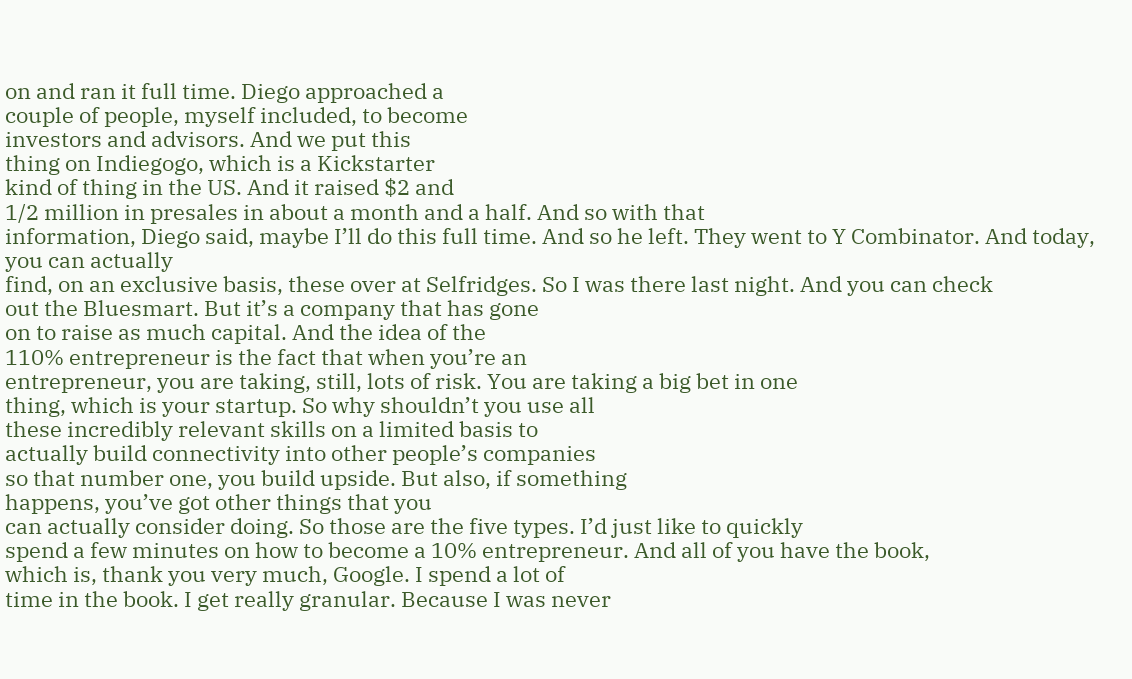on and ran it full time. Diego approached a
couple of people, myself included, to become
investors and advisors. And we put this
thing on Indiegogo, which is a Kickstarter
kind of thing in the US. And it raised $2 and
1/2 million in presales in about a month and a half. And so with that
information, Diego said, maybe I’ll do this full time. And so he left. They went to Y Combinator. And today, you can actually
find, on an exclusive basis, these over at Selfridges. So I was there last night. And you can check
out the Bluesmart. But it’s a company that has gone
on to raise as much capital. And the idea of the
110% entrepreneur is the fact that when you’re an
entrepreneur, you are taking, still, lots of risk. You are taking a big bet in one
thing, which is your startup. So why shouldn’t you use all
these incredibly relevant skills on a limited basis to
actually build connectivity into other people’s companies
so that number one, you build upside. But also, if something
happens, you’ve got other things that you
can actually consider doing. So those are the five types. I’d just like to quickly
spend a few minutes on how to become a 10% entrepreneur. And all of you have the book,
which is, thank you very much, Google. I spend a lot of
time in the book. I get really granular. Because I was never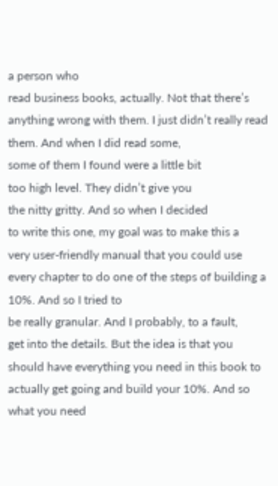a person who
read business books, actually. Not that there’s
anything wrong with them. I just didn’t really read them. And when I did read some,
some of them I found were a little bit
too high level. They didn’t give you
the nitty gritty. And so when I decided
to write this one, my goal was to make this a
very user-friendly manual that you could use
every chapter to do one of the steps of building a 10%. And so I tried to
be really granular. And I probably, to a fault,
get into the details. But the idea is that you
should have everything you need in this book to
actually get going and build your 10%. And so what you need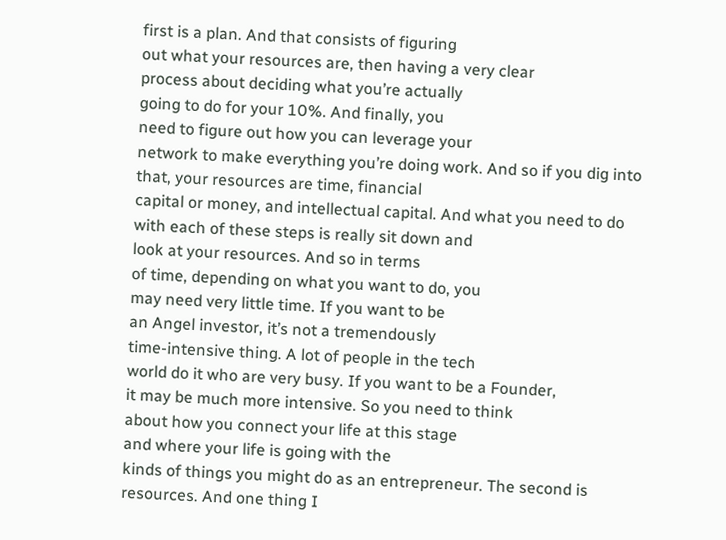first is a plan. And that consists of figuring
out what your resources are, then having a very clear
process about deciding what you’re actually
going to do for your 10%. And finally, you
need to figure out how you can leverage your
network to make everything you’re doing work. And so if you dig into
that, your resources are time, financial
capital or money, and intellectual capital. And what you need to do
with each of these steps is really sit down and
look at your resources. And so in terms
of time, depending on what you want to do, you
may need very little time. If you want to be
an Angel investor, it’s not a tremendously
time-intensive thing. A lot of people in the tech
world do it who are very busy. If you want to be a Founder,
it may be much more intensive. So you need to think
about how you connect your life at this stage
and where your life is going with the
kinds of things you might do as an entrepreneur. The second is resources. And one thing I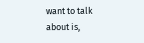want to talk about is,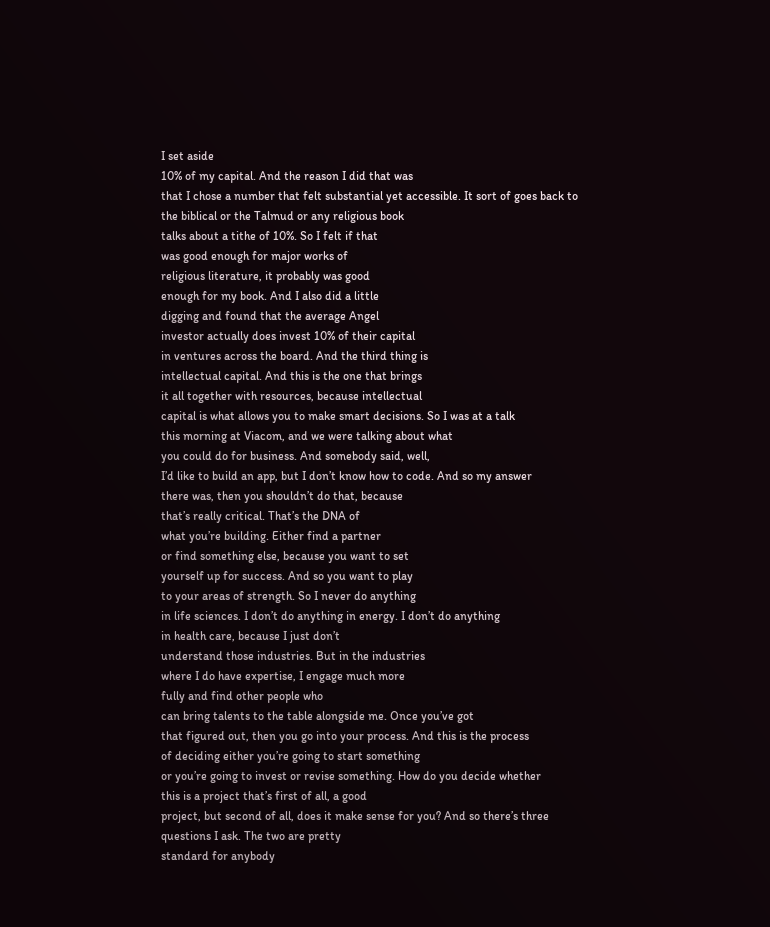I set aside
10% of my capital. And the reason I did that was
that I chose a number that felt substantial yet accessible. It sort of goes back to
the biblical or the Talmud or any religious book
talks about a tithe of 10%. So I felt if that
was good enough for major works of
religious literature, it probably was good
enough for my book. And I also did a little
digging and found that the average Angel
investor actually does invest 10% of their capital
in ventures across the board. And the third thing is
intellectual capital. And this is the one that brings
it all together with resources, because intellectual
capital is what allows you to make smart decisions. So I was at a talk
this morning at Viacom, and we were talking about what
you could do for business. And somebody said, well,
I’d like to build an app, but I don’t know how to code. And so my answer
there was, then you shouldn’t do that, because
that’s really critical. That’s the DNA of
what you’re building. Either find a partner
or find something else, because you want to set
yourself up for success. And so you want to play
to your areas of strength. So I never do anything
in life sciences. I don’t do anything in energy. I don’t do anything
in health care, because I just don’t
understand those industries. But in the industries
where I do have expertise, I engage much more
fully and find other people who
can bring talents to the table alongside me. Once you’ve got
that figured out, then you go into your process. And this is the process
of deciding either you’re going to start something
or you’re going to invest or revise something. How do you decide whether
this is a project that’s first of all, a good
project, but second of all, does it make sense for you? And so there’s three
questions I ask. The two are pretty
standard for anybody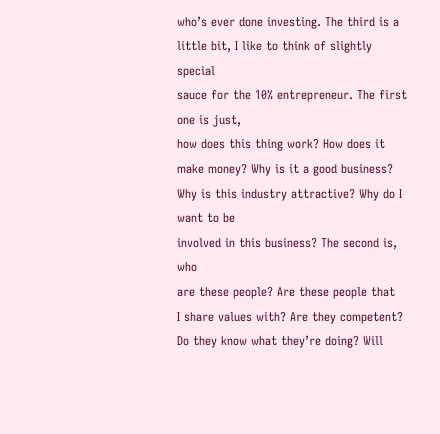who’s ever done investing. The third is a
little bit, I like to think of slightly special
sauce for the 10% entrepreneur. The first one is just,
how does this thing work? How does it make money? Why is it a good business? Why is this industry attractive? Why do I want to be
involved in this business? The second is, who
are these people? Are these people that
I share values with? Are they competent? Do they know what they’re doing? Will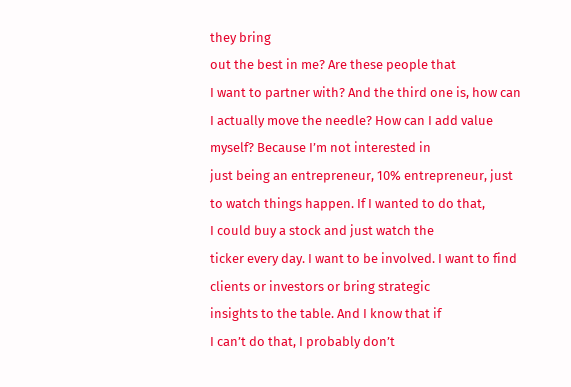they bring
out the best in me? Are these people that
I want to partner with? And the third one is, how can
I actually move the needle? How can I add value myself? Because I’m not interested in
just being an entrepreneur, 10% entrepreneur, just
to watch things happen. If I wanted to do that,
I could buy a stock and just watch the
ticker every day. I want to be involved. I want to find
clients or investors or bring strategic
insights to the table. And I know that if
I can’t do that, I probably don’t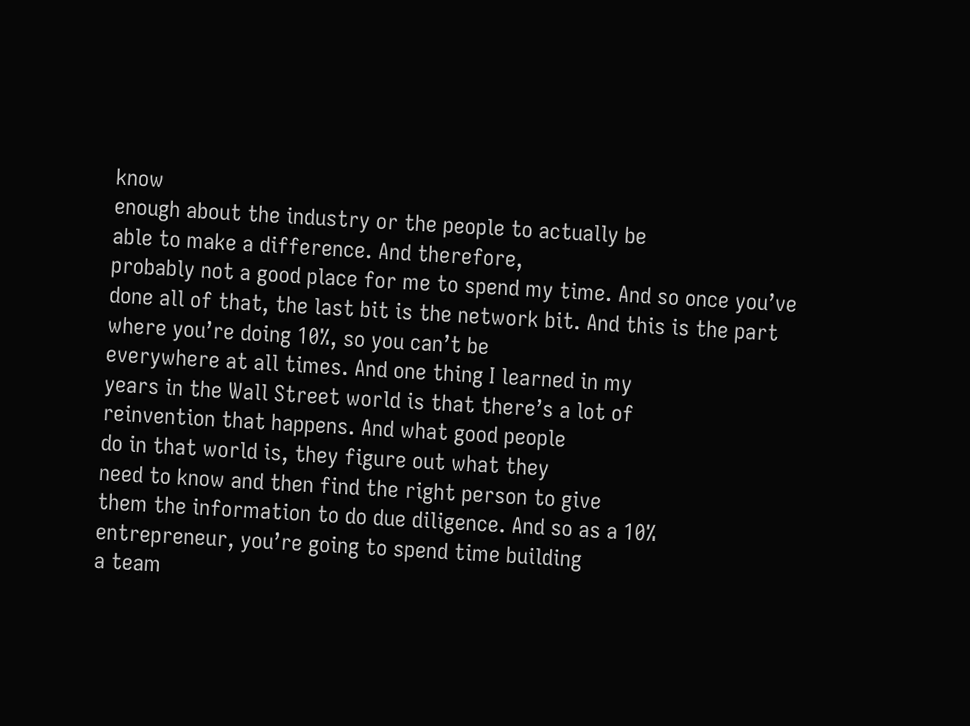know
enough about the industry or the people to actually be
able to make a difference. And therefore,
probably not a good place for me to spend my time. And so once you’ve
done all of that, the last bit is the network bit. And this is the part
where you’re doing 10%, so you can’t be
everywhere at all times. And one thing I learned in my
years in the Wall Street world is that there’s a lot of
reinvention that happens. And what good people
do in that world is, they figure out what they
need to know and then find the right person to give
them the information to do due diligence. And so as a 10%
entrepreneur, you’re going to spend time building
a team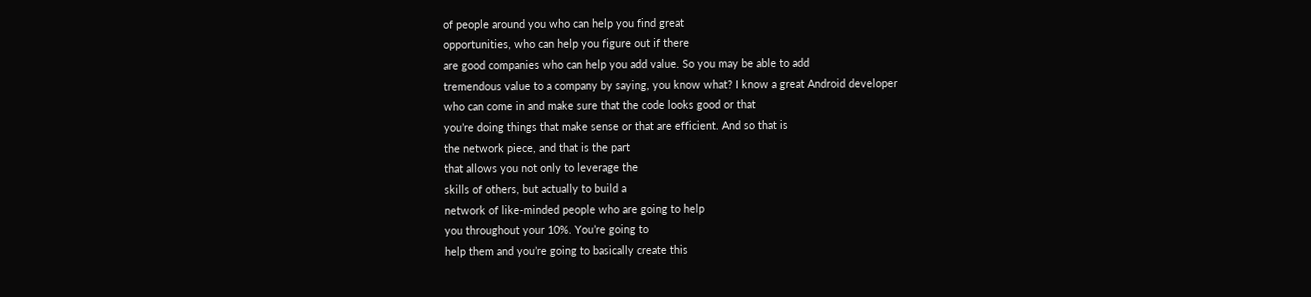of people around you who can help you find great
opportunities, who can help you figure out if there
are good companies who can help you add value. So you may be able to add
tremendous value to a company by saying, you know what? I know a great Android developer
who can come in and make sure that the code looks good or that
you’re doing things that make sense or that are efficient. And so that is
the network piece, and that is the part
that allows you not only to leverage the
skills of others, but actually to build a
network of like-minded people who are going to help
you throughout your 10%. You’re going to
help them and you’re going to basically create this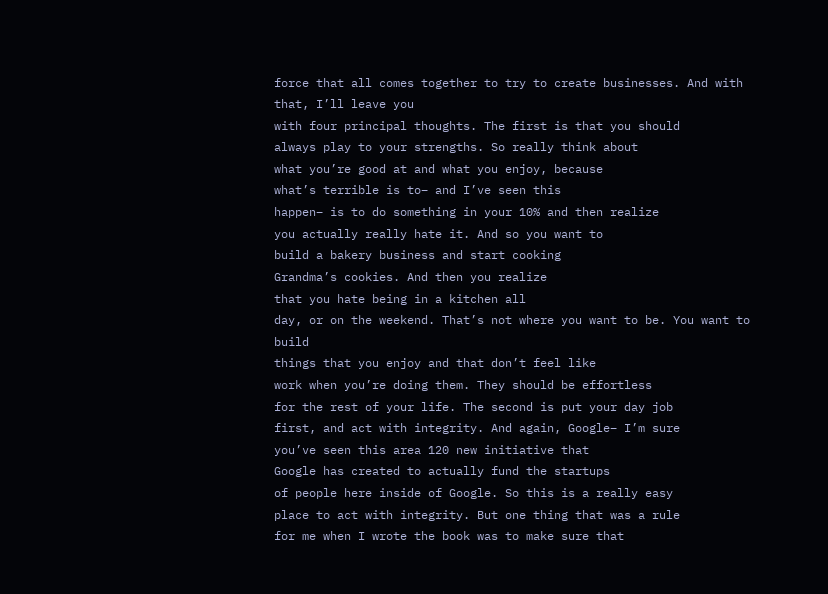force that all comes together to try to create businesses. And with that, I’ll leave you
with four principal thoughts. The first is that you should
always play to your strengths. So really think about
what you’re good at and what you enjoy, because
what’s terrible is to– and I’ve seen this
happen– is to do something in your 10% and then realize
you actually really hate it. And so you want to
build a bakery business and start cooking
Grandma’s cookies. And then you realize
that you hate being in a kitchen all
day, or on the weekend. That’s not where you want to be. You want to build
things that you enjoy and that don’t feel like
work when you’re doing them. They should be effortless
for the rest of your life. The second is put your day job
first, and act with integrity. And again, Google– I’m sure
you’ve seen this area 120 new initiative that
Google has created to actually fund the startups
of people here inside of Google. So this is a really easy
place to act with integrity. But one thing that was a rule
for me when I wrote the book was to make sure that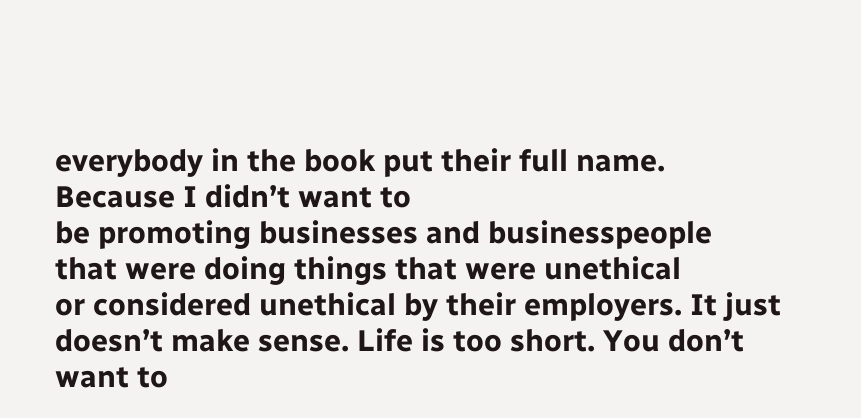everybody in the book put their full name. Because I didn’t want to
be promoting businesses and businesspeople
that were doing things that were unethical
or considered unethical by their employers. It just doesn’t make sense. Life is too short. You don’t want to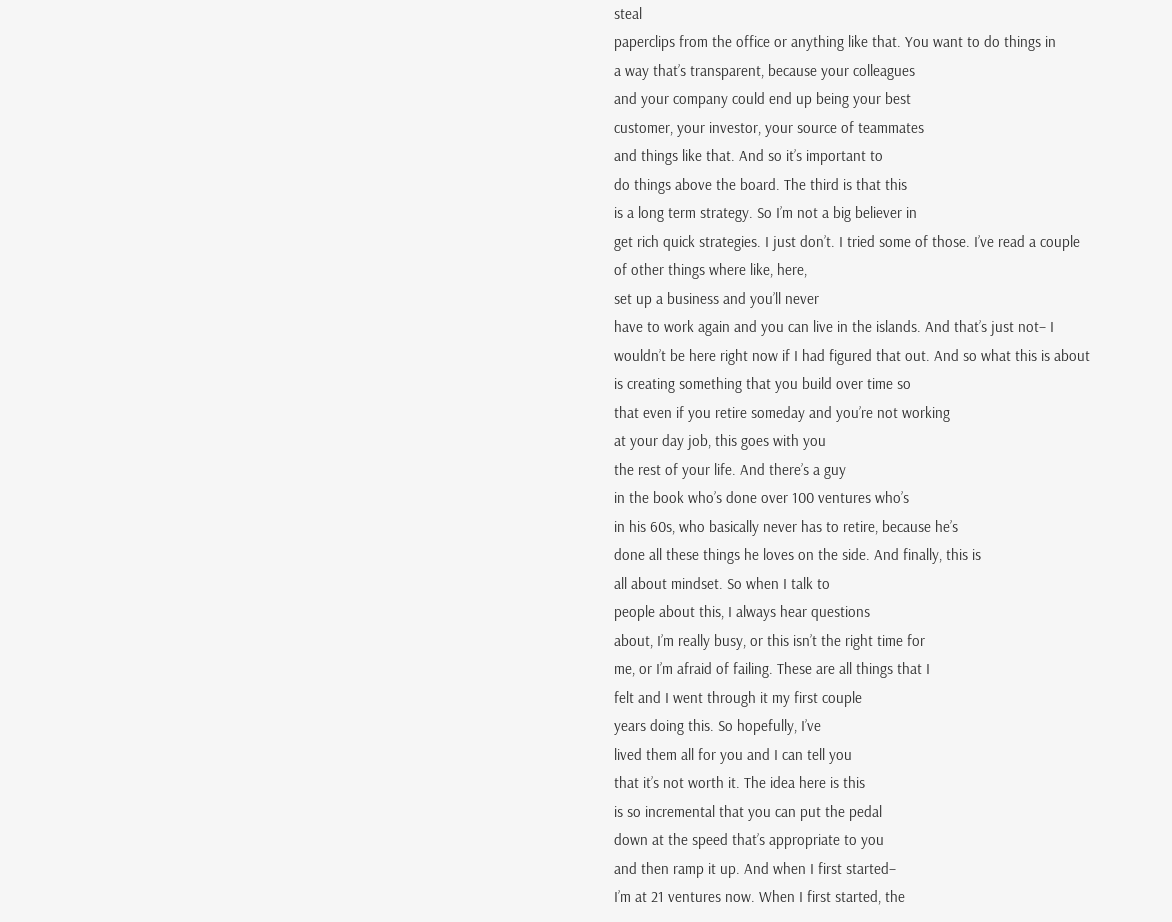steal
paperclips from the office or anything like that. You want to do things in
a way that’s transparent, because your colleagues
and your company could end up being your best
customer, your investor, your source of teammates
and things like that. And so it’s important to
do things above the board. The third is that this
is a long term strategy. So I’m not a big believer in
get rich quick strategies. I just don’t. I tried some of those. I’ve read a couple
of other things where like, here,
set up a business and you’ll never
have to work again and you can live in the islands. And that’s just not– I
wouldn’t be here right now if I had figured that out. And so what this is about
is creating something that you build over time so
that even if you retire someday and you’re not working
at your day job, this goes with you
the rest of your life. And there’s a guy
in the book who’s done over 100 ventures who’s
in his 60s, who basically never has to retire, because he’s
done all these things he loves on the side. And finally, this is
all about mindset. So when I talk to
people about this, I always hear questions
about, I’m really busy, or this isn’t the right time for
me, or I’m afraid of failing. These are all things that I
felt and I went through it my first couple
years doing this. So hopefully, I’ve
lived them all for you and I can tell you
that it’s not worth it. The idea here is this
is so incremental that you can put the pedal
down at the speed that’s appropriate to you
and then ramp it up. And when I first started–
I’m at 21 ventures now. When I first started, the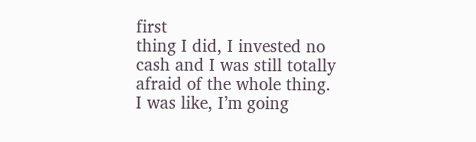first
thing I did, I invested no cash and I was still totally
afraid of the whole thing. I was like, I’m going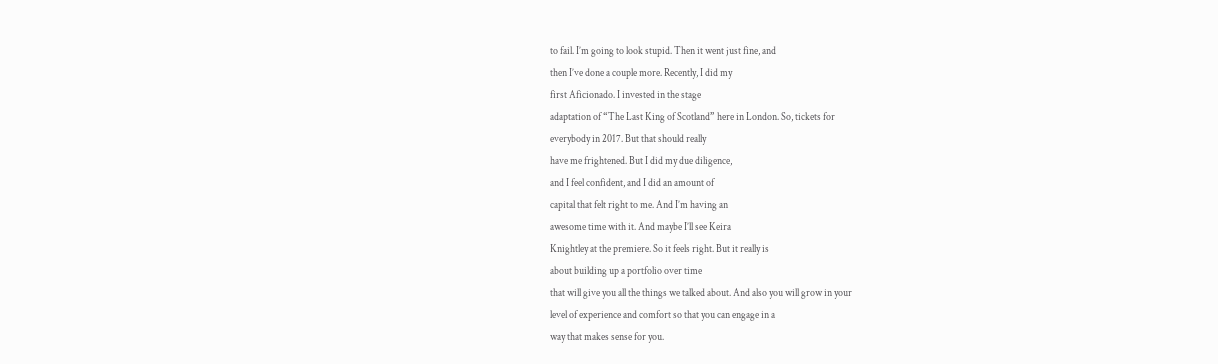to fail. I’m going to look stupid. Then it went just fine, and
then I’ve done a couple more. Recently, I did my
first Aficionado. I invested in the stage
adaptation of “The Last King of Scotland” here in London. So, tickets for
everybody in 2017. But that should really
have me frightened. But I did my due diligence,
and I feel confident, and I did an amount of
capital that felt right to me. And I’m having an
awesome time with it. And maybe I’ll see Keira
Knightley at the premiere. So it feels right. But it really is
about building up a portfolio over time
that will give you all the things we talked about. And also you will grow in your
level of experience and comfort so that you can engage in a
way that makes sense for you.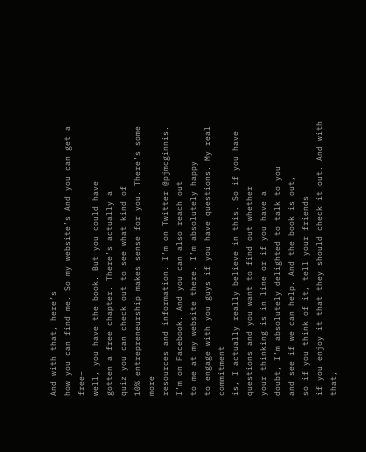And with that, here’s
how you can find me. So my website’s And you can get a free–
well, you have the book. But you could have
gotten a free chapter. There’s actually a
quiz you can check out to see what kind of
10% entrepreneurship makes sense for you. There’s some more
resources and information. I’m on Twitter @pjmcginnis. I’m on Facebook. And you can also reach out
to me at my website there. I’m absolutely happy
to engage with you guys if you have questions. My real commitment
is, I actually really believe in this. So if you have
questions and you want to find out whether
your thinking is in line or if you have a
doubt, I’m absolutely delighted to talk to you
and see if we can help. And the book is out,
so if you think of it, tell your friends
if you enjoy it that they should check it out. And with that,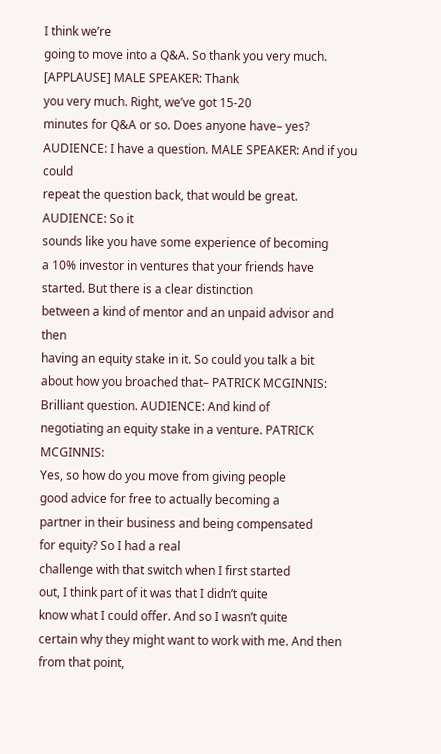I think we’re
going to move into a Q&A. So thank you very much. [APPLAUSE] MALE SPEAKER: Thank
you very much. Right, we’ve got 15-20
minutes for Q&A or so. Does anyone have– yes? AUDIENCE: I have a question. MALE SPEAKER: And if you could
repeat the question back, that would be great. AUDIENCE: So it
sounds like you have some experience of becoming
a 10% investor in ventures that your friends have started. But there is a clear distinction
between a kind of mentor and an unpaid advisor and then
having an equity stake in it. So could you talk a bit
about how you broached that– PATRICK MCGINNIS:
Brilliant question. AUDIENCE: And kind of
negotiating an equity stake in a venture. PATRICK MCGINNIS:
Yes, so how do you move from giving people
good advice for free to actually becoming a
partner in their business and being compensated
for equity? So I had a real
challenge with that switch when I first started
out, I think part of it was that I didn’t quite
know what I could offer. And so I wasn’t quite
certain why they might want to work with me. And then from that point,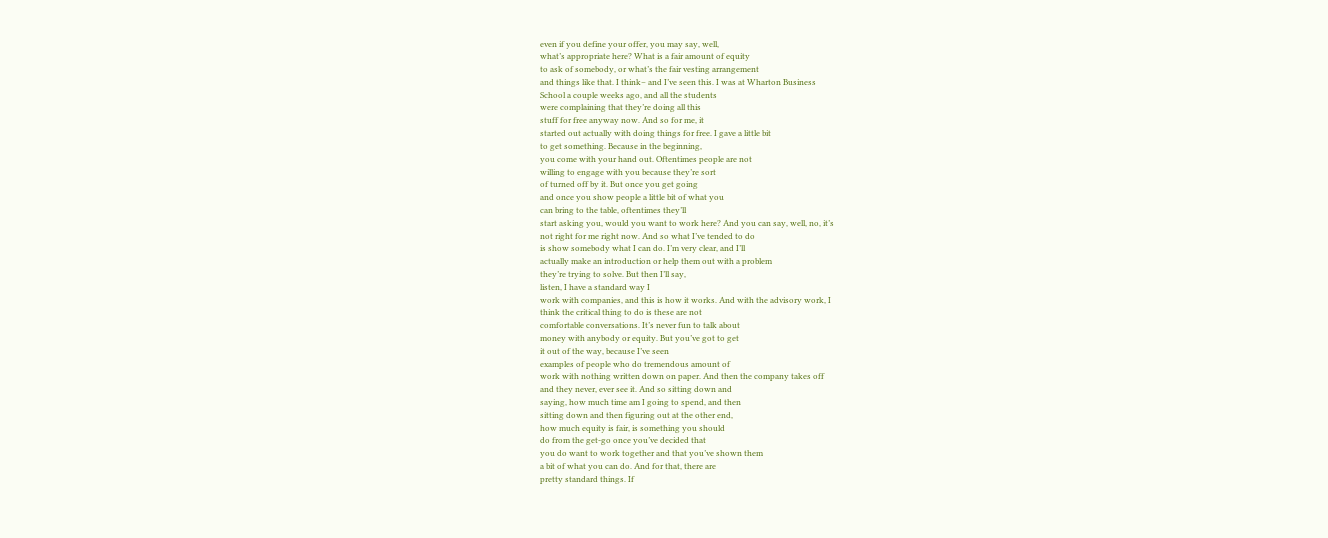even if you define your offer, you may say, well,
what’s appropriate here? What is a fair amount of equity
to ask of somebody, or what’s the fair vesting arrangement
and things like that. I think– and I’ve seen this. I was at Wharton Business
School a couple weeks ago, and all the students
were complaining that they’re doing all this
stuff for free anyway now. And so for me, it
started out actually with doing things for free. I gave a little bit
to get something. Because in the beginning,
you come with your hand out. Oftentimes people are not
willing to engage with you because they’re sort
of turned off by it. But once you get going
and once you show people a little bit of what you
can bring to the table, oftentimes they’ll
start asking you, would you want to work here? And you can say, well, no, it’s
not right for me right now. And so what I’ve tended to do
is show somebody what I can do. I’m very clear, and I’ll
actually make an introduction or help them out with a problem
they’re trying to solve. But then I’ll say,
listen, I have a standard way I
work with companies, and this is how it works. And with the advisory work, I
think the critical thing to do is these are not
comfortable conversations. It’s never fun to talk about
money with anybody or equity. But you’ve got to get
it out of the way, because I’ve seen
examples of people who do tremendous amount of
work with nothing written down on paper. And then the company takes off
and they never, ever see it. And so sitting down and
saying, how much time am I going to spend, and then
sitting down and then figuring out at the other end,
how much equity is fair, is something you should
do from the get-go once you’ve decided that
you do want to work together and that you’ve shown them
a bit of what you can do. And for that, there are
pretty standard things. If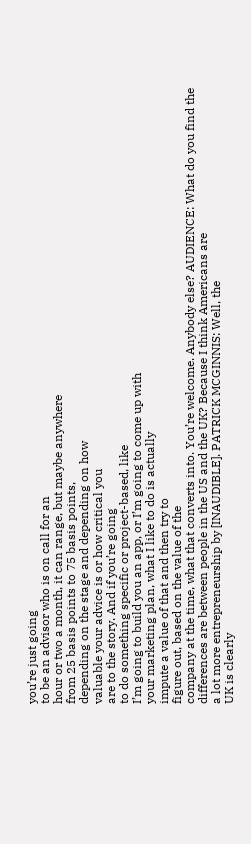you’re just going
to be an advisor who is on call for an
hour or two a month, it can range, but maybe anywhere
from 25 basis points to 75 basis points,
depending on the stage and depending on how
valuable your advice is or how critical you
are to the story. And if you’re going
to do something specific or project-based, like
I’m going to build you an app, or I’m going to come up with
your marketing plan, what I like to do is actually
impute a value of that and then try to
figure out, based on the value of the
company at the time, what that converts into. You’re welcome. Anybody else? AUDIENCE: What do you find the
differences are between people in the US and the UK? Because I think Americans are
a lot more entrepreneurship by [INAUDIBLE]. PATRICK MCGINNIS: Well, the
UK is clearly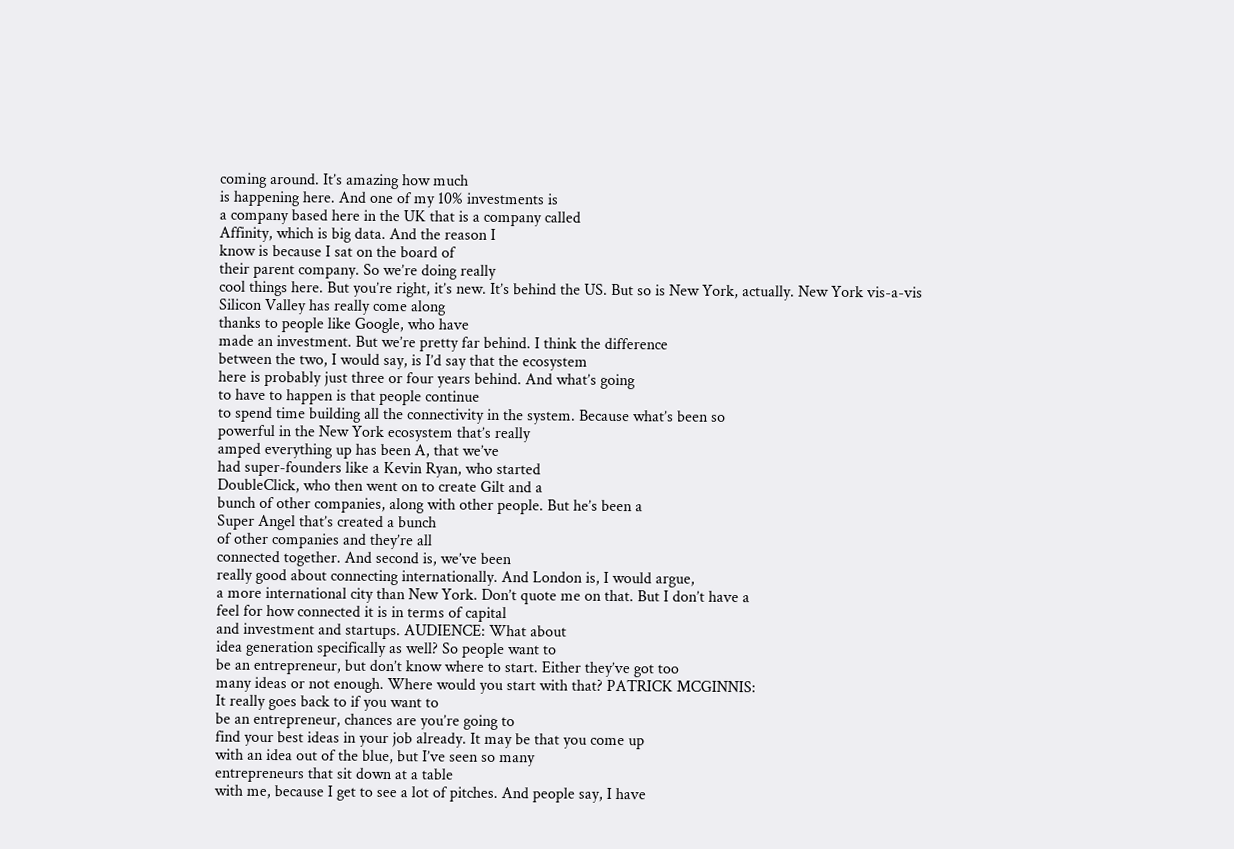coming around. It’s amazing how much
is happening here. And one of my 10% investments is
a company based here in the UK that is a company called
Affinity, which is big data. And the reason I
know is because I sat on the board of
their parent company. So we’re doing really
cool things here. But you’re right, it’s new. It’s behind the US. But so is New York, actually. New York vis-a-vis
Silicon Valley has really come along
thanks to people like Google, who have
made an investment. But we’re pretty far behind. I think the difference
between the two, I would say, is I’d say that the ecosystem
here is probably just three or four years behind. And what’s going
to have to happen is that people continue
to spend time building all the connectivity in the system. Because what’s been so
powerful in the New York ecosystem that’s really
amped everything up has been A, that we’ve
had super-founders like a Kevin Ryan, who started
DoubleClick, who then went on to create Gilt and a
bunch of other companies, along with other people. But he’s been a
Super Angel that’s created a bunch
of other companies and they’re all
connected together. And second is, we’ve been
really good about connecting internationally. And London is, I would argue,
a more international city than New York. Don’t quote me on that. But I don’t have a
feel for how connected it is in terms of capital
and investment and startups. AUDIENCE: What about
idea generation specifically as well? So people want to
be an entrepreneur, but don’t know where to start. Either they’ve got too
many ideas or not enough. Where would you start with that? PATRICK MCGINNIS:
It really goes back to if you want to
be an entrepreneur, chances are you’re going to
find your best ideas in your job already. It may be that you come up
with an idea out of the blue, but I’ve seen so many
entrepreneurs that sit down at a table
with me, because I get to see a lot of pitches. And people say, I have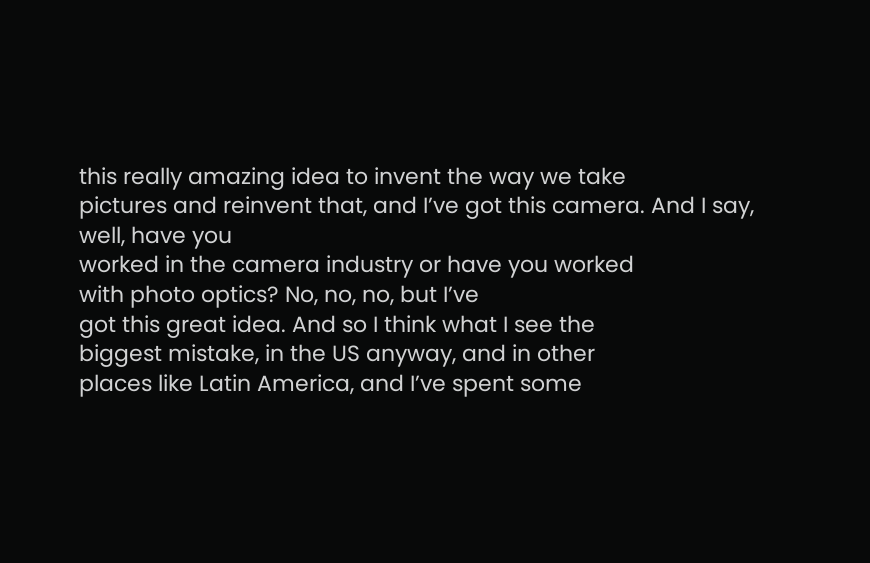this really amazing idea to invent the way we take
pictures and reinvent that, and I’ve got this camera. And I say, well, have you
worked in the camera industry or have you worked
with photo optics? No, no, no, but I’ve
got this great idea. And so I think what I see the
biggest mistake, in the US anyway, and in other
places like Latin America, and I’ve spent some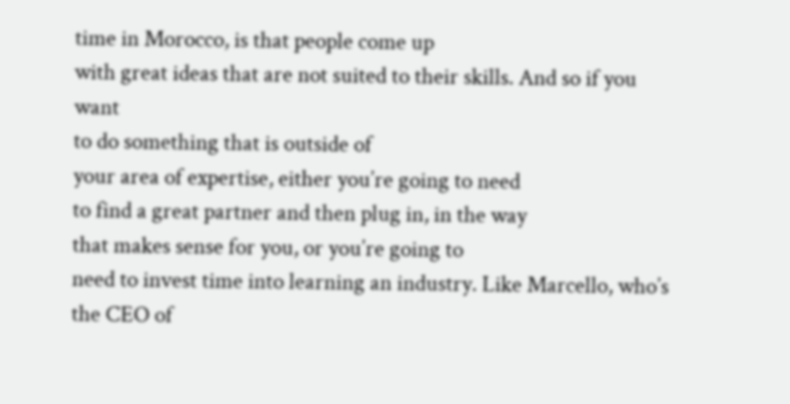time in Morocco, is that people come up
with great ideas that are not suited to their skills. And so if you want
to do something that is outside of
your area of expertise, either you’re going to need
to find a great partner and then plug in, in the way
that makes sense for you, or you’re going to
need to invest time into learning an industry. Like Marcello, who’s
the CEO of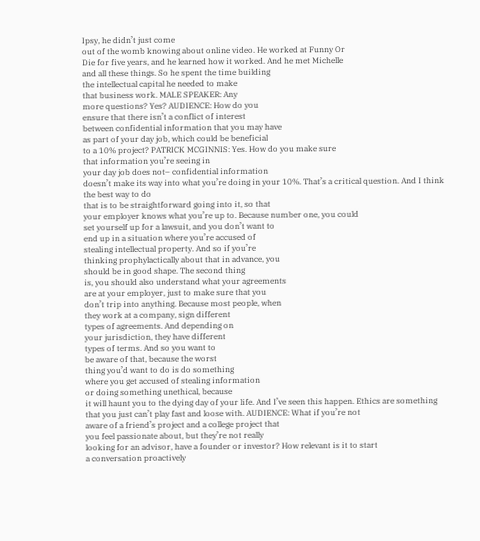Ipsy, he didn’t just come
out of the womb knowing about online video. He worked at Funny Or
Die for five years, and he learned how it worked. And he met Michelle
and all these things. So he spent the time building
the intellectual capital he needed to make
that business work. MALE SPEAKER: Any
more questions? Yes? AUDIENCE: How do you
ensure that there isn’t a conflict of interest
between confidential information that you may have
as part of your day job, which could be beneficial
to a 10% project? PATRICK MCGINNIS: Yes. How do you make sure
that information you’re seeing in
your day job does not– confidential information
doesn’t make its way into what you’re doing in your 10%. That’s a critical question. And I think the best way to do
that is to be straightforward going into it, so that
your employer knows what you’re up to. Because number one, you could
set yourself up for a lawsuit, and you don’t want to
end up in a situation where you’re accused of
stealing intellectual property. And so if you’re
thinking prophylactically about that in advance, you
should be in good shape. The second thing
is, you should also understand what your agreements
are at your employer, just to make sure that you
don’t trip into anything. Because most people, when
they work at a company, sign different
types of agreements. And depending on
your jurisdiction, they have different
types of terms. And so you want to
be aware of that, because the worst
thing you’d want to do is do something
where you get accused of stealing information
or doing something unethical, because
it will haunt you to the dying day of your life. And I’ve seen this happen. Ethics are something
that you just can’t play fast and loose with. AUDIENCE: What if you’re not
aware of a friend’s project and a college project that
you feel passionate about, but they’re not really
looking for an advisor, have a founder or investor? How relevant is it to start
a conversation proactively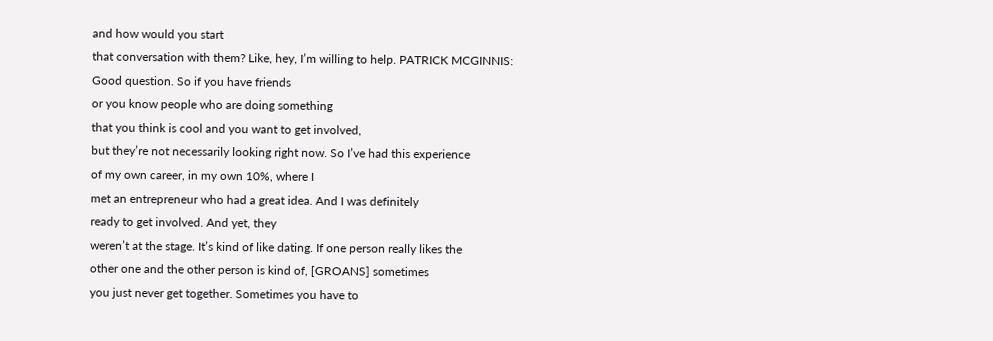and how would you start
that conversation with them? Like, hey, I’m willing to help. PATRICK MCGINNIS: Good question. So if you have friends
or you know people who are doing something
that you think is cool and you want to get involved,
but they’re not necessarily looking right now. So I’ve had this experience
of my own career, in my own 10%, where I
met an entrepreneur who had a great idea. And I was definitely
ready to get involved. And yet, they
weren’t at the stage. It’s kind of like dating. If one person really likes the
other one and the other person is kind of, [GROANS] sometimes
you just never get together. Sometimes you have to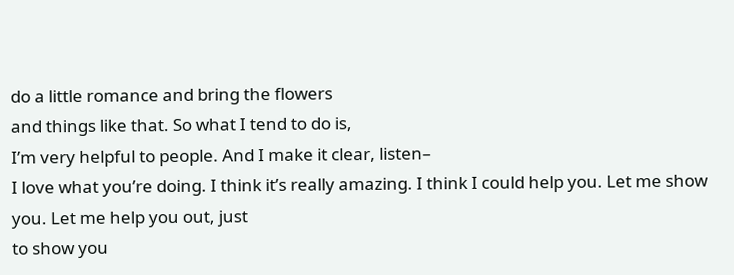do a little romance and bring the flowers
and things like that. So what I tend to do is,
I’m very helpful to people. And I make it clear, listen–
I love what you’re doing. I think it’s really amazing. I think I could help you. Let me show you. Let me help you out, just
to show you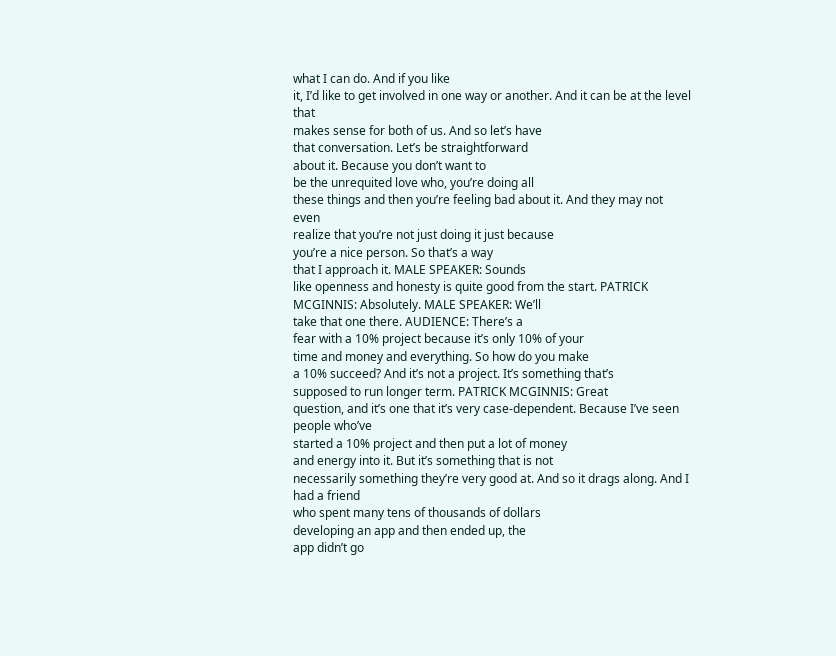what I can do. And if you like
it, I’d like to get involved in one way or another. And it can be at the level that
makes sense for both of us. And so let’s have
that conversation. Let’s be straightforward
about it. Because you don’t want to
be the unrequited love who, you’re doing all
these things and then you’re feeling bad about it. And they may not even
realize that you’re not just doing it just because
you’re a nice person. So that’s a way
that I approach it. MALE SPEAKER: Sounds
like openness and honesty is quite good from the start. PATRICK MCGINNIS: Absolutely. MALE SPEAKER: We’ll
take that one there. AUDIENCE: There’s a
fear with a 10% project because it’s only 10% of your
time and money and everything. So how do you make
a 10% succeed? And it’s not a project. It’s something that’s
supposed to run longer term. PATRICK MCGINNIS: Great
question, and it’s one that it’s very case-dependent. Because I’ve seen people who’ve
started a 10% project and then put a lot of money
and energy into it. But it’s something that is not
necessarily something they’re very good at. And so it drags along. And I had a friend
who spent many tens of thousands of dollars
developing an app and then ended up, the
app didn’t go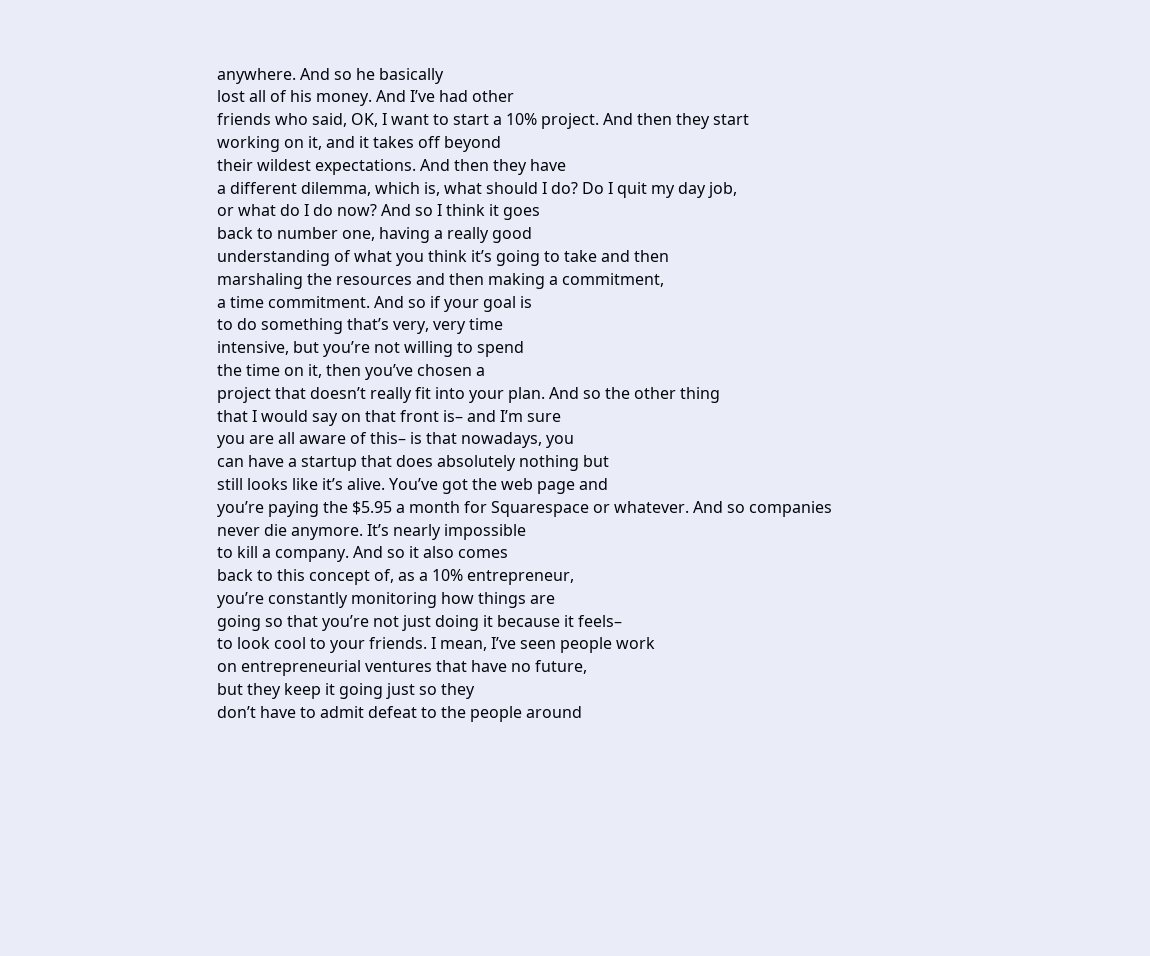anywhere. And so he basically
lost all of his money. And I’ve had other
friends who said, OK, I want to start a 10% project. And then they start
working on it, and it takes off beyond
their wildest expectations. And then they have
a different dilemma, which is, what should I do? Do I quit my day job,
or what do I do now? And so I think it goes
back to number one, having a really good
understanding of what you think it’s going to take and then
marshaling the resources and then making a commitment,
a time commitment. And so if your goal is
to do something that’s very, very time
intensive, but you’re not willing to spend
the time on it, then you’ve chosen a
project that doesn’t really fit into your plan. And so the other thing
that I would say on that front is– and I’m sure
you are all aware of this– is that nowadays, you
can have a startup that does absolutely nothing but
still looks like it’s alive. You’ve got the web page and
you’re paying the $5.95 a month for Squarespace or whatever. And so companies
never die anymore. It’s nearly impossible
to kill a company. And so it also comes
back to this concept of, as a 10% entrepreneur,
you’re constantly monitoring how things are
going so that you’re not just doing it because it feels–
to look cool to your friends. I mean, I’ve seen people work
on entrepreneurial ventures that have no future,
but they keep it going just so they
don’t have to admit defeat to the people around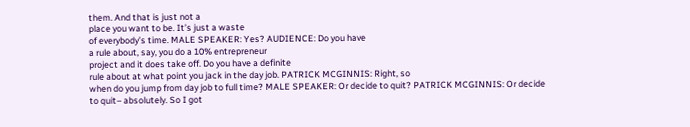them. And that is just not a
place you want to be. It’s just a waste
of everybody’s time. MALE SPEAKER: Yes? AUDIENCE: Do you have
a rule about, say, you do a 10% entrepreneur
project and it does take off. Do you have a definite
rule about at what point you jack in the day job. PATRICK MCGINNIS: Right, so
when do you jump from day job to full time? MALE SPEAKER: Or decide to quit? PATRICK MCGINNIS: Or decide
to quit– absolutely. So I got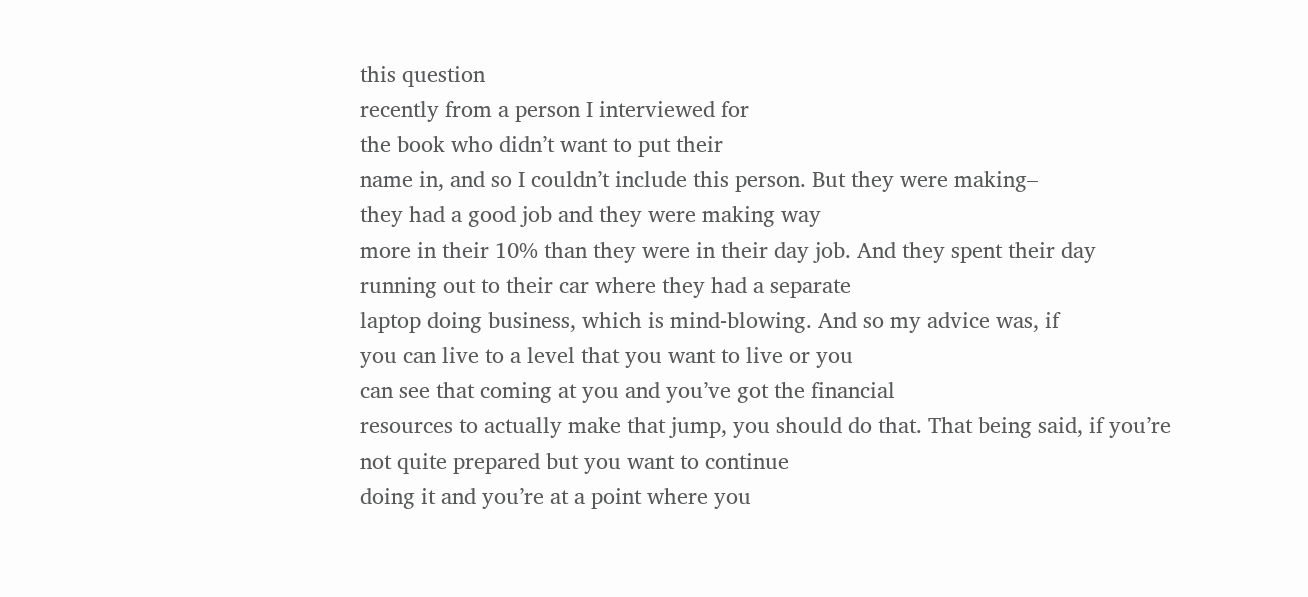this question
recently from a person I interviewed for
the book who didn’t want to put their
name in, and so I couldn’t include this person. But they were making–
they had a good job and they were making way
more in their 10% than they were in their day job. And they spent their day
running out to their car where they had a separate
laptop doing business, which is mind-blowing. And so my advice was, if
you can live to a level that you want to live or you
can see that coming at you and you’ve got the financial
resources to actually make that jump, you should do that. That being said, if you’re
not quite prepared but you want to continue
doing it and you’re at a point where you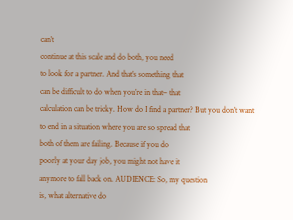can’t
continue at this scale and do both, you need
to look for a partner. And that’s something that
can be difficult to do when you’re in that– that
calculation can be tricky. How do I find a partner? But you don’t want
to end in a situation where you are so spread that
both of them are failing. Because if you do
poorly at your day job, you might not have it
anymore to fall back on. AUDIENCE: So, my question
is, what alternative do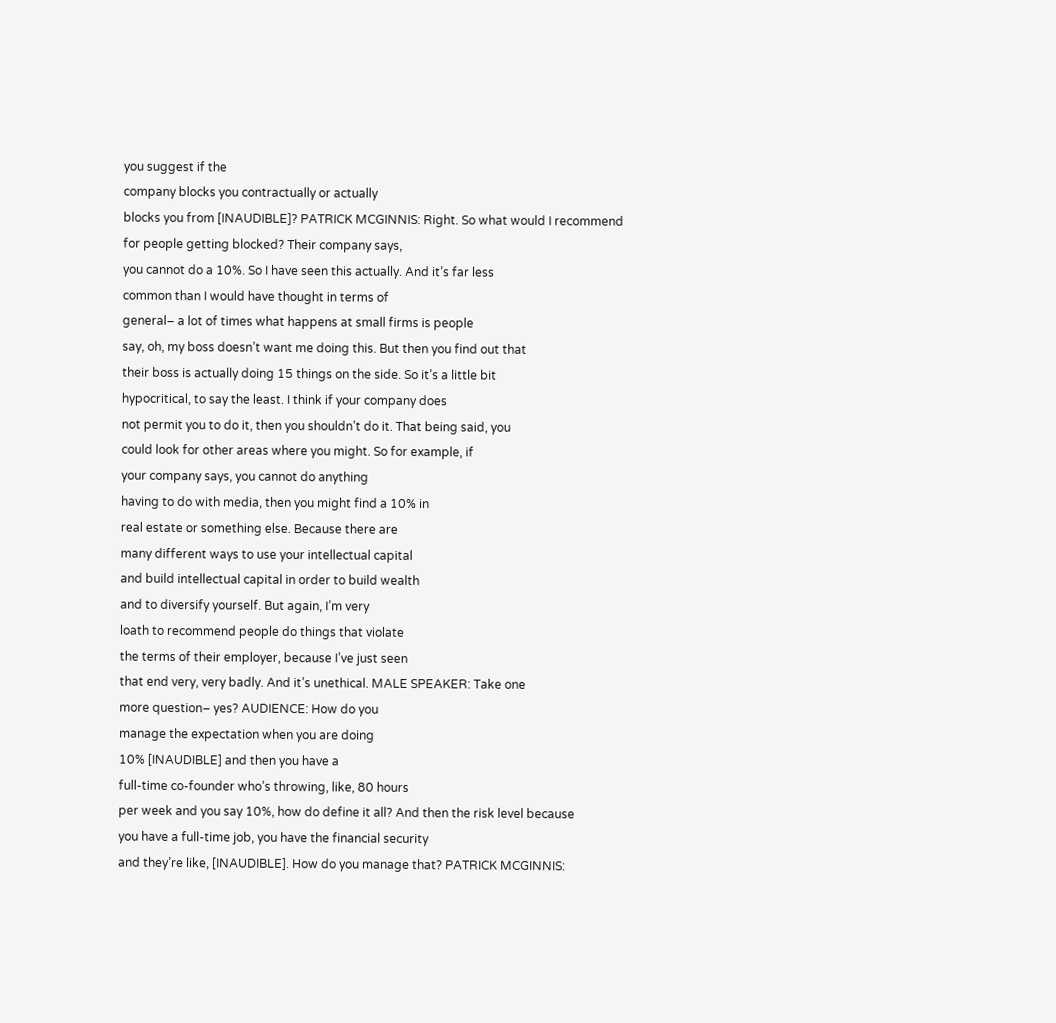you suggest if the
company blocks you contractually or actually
blocks you from [INAUDIBLE]? PATRICK MCGINNIS: Right. So what would I recommend
for people getting blocked? Their company says,
you cannot do a 10%. So I have seen this actually. And it’s far less
common than I would have thought in terms of
general– a lot of times what happens at small firms is people
say, oh, my boss doesn’t want me doing this. But then you find out that
their boss is actually doing 15 things on the side. So it’s a little bit
hypocritical, to say the least. I think if your company does
not permit you to do it, then you shouldn’t do it. That being said, you
could look for other areas where you might. So for example, if
your company says, you cannot do anything
having to do with media, then you might find a 10% in
real estate or something else. Because there are
many different ways to use your intellectual capital
and build intellectual capital in order to build wealth
and to diversify yourself. But again, I’m very
loath to recommend people do things that violate
the terms of their employer, because I’ve just seen
that end very, very badly. And it’s unethical. MALE SPEAKER: Take one
more question– yes? AUDIENCE: How do you
manage the expectation when you are doing
10% [INAUDIBLE] and then you have a
full-time co-founder who’s throwing, like, 80 hours
per week and you say 10%, how do define it all? And then the risk level because
you have a full-time job, you have the financial security
and they’re like, [INAUDIBLE]. How do you manage that? PATRICK MCGINNIS: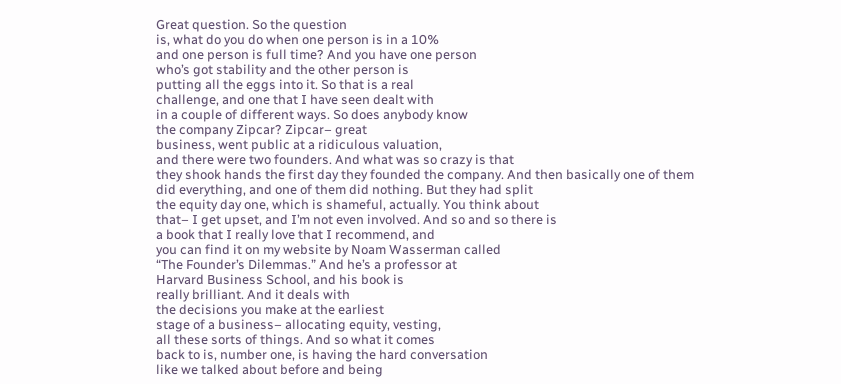Great question. So the question
is, what do you do when one person is in a 10%
and one person is full time? And you have one person
who’s got stability and the other person is
putting all the eggs into it. So that is a real
challenge, and one that I have seen dealt with
in a couple of different ways. So does anybody know
the company Zipcar? Zipcar– great
business, went public at a ridiculous valuation,
and there were two founders. And what was so crazy is that
they shook hands the first day they founded the company. And then basically one of them
did everything, and one of them did nothing. But they had split
the equity day one, which is shameful, actually. You think about
that– I get upset, and I’m not even involved. And so and so there is
a book that I really love that I recommend, and
you can find it on my website by Noam Wasserman called
“The Founder’s Dilemmas.” And he’s a professor at
Harvard Business School, and his book is
really brilliant. And it deals with
the decisions you make at the earliest
stage of a business– allocating equity, vesting,
all these sorts of things. And so what it comes
back to is, number one, is having the hard conversation
like we talked about before and being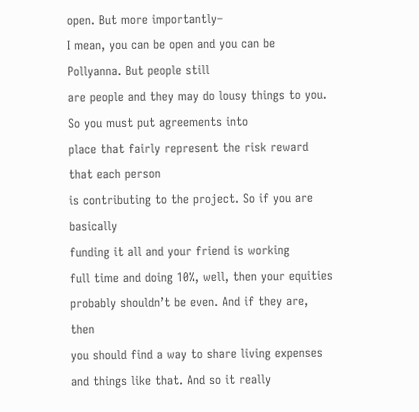open. But more importantly–
I mean, you can be open and you can be Pollyanna. But people still
are people and they may do lousy things to you. So you must put agreements into
place that fairly represent the risk reward that each person
is contributing to the project. So if you are basically
funding it all and your friend is working
full time and doing 10%, well, then your equities
probably shouldn’t be even. And if they are, then
you should find a way to share living expenses
and things like that. And so it really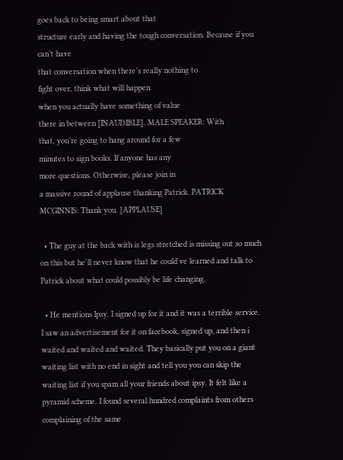goes back to being smart about that
structure early and having the tough conversation. Because if you can’t have
that conversation when there’s really nothing to
fight over, think what will happen
when you actually have something of value
there in between [INAUDIBLE]. MALE SPEAKER: With
that, you’re going to hang around for a few
minutes to sign books. If anyone has any
more questions. Otherwise, please join in
a massive round of applause thanking Patrick. PATRICK MCGINNIS: Thank you. [APPLAUSE]

  • The guy at the back with is legs stretched is missing out so much on this but he'll never know that he could've learned and talk to Patrick about what could possibly be life changing.

  • He mentions Ipsy. I signed up for it and it was a terrible service. I saw an advertisement for it on facebook, signed up, and then i waited and waited and waited. They basically put you on a giant waiting list with no end in sight and tell you you can skip the waiting list if you spam all your friends about ipsy. It felt like a pyramid scheme. I found several hundred complaints from others complaining of the same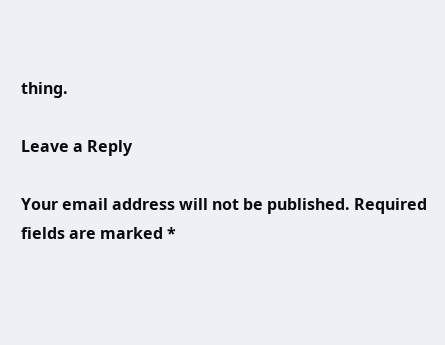thing.

Leave a Reply

Your email address will not be published. Required fields are marked *